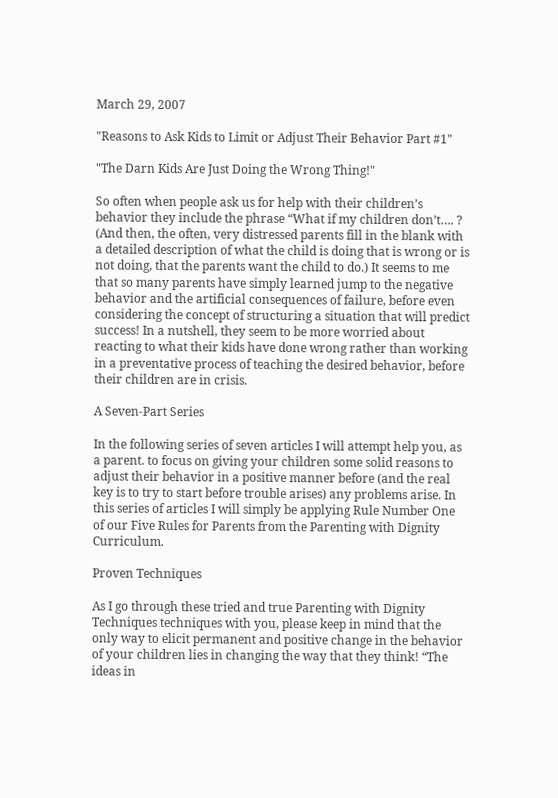March 29, 2007

"Reasons to Ask Kids to Limit or Adjust Their Behavior Part #1"

"The Darn Kids Are Just Doing the Wrong Thing!"

So often when people ask us for help with their children’s behavior they include the phrase “What if my children don’t…. ? (And then, the often, very distressed parents fill in the blank with a detailed description of what the child is doing that is wrong or is not doing, that the parents want the child to do.) It seems to me that so many parents have simply learned jump to the negative behavior and the artificial consequences of failure, before even considering the concept of structuring a situation that will predict success! In a nutshell, they seem to be more worried about reacting to what their kids have done wrong rather than working in a preventative process of teaching the desired behavior, before their children are in crisis.

A Seven-Part Series

In the following series of seven articles I will attempt help you, as a parent. to focus on giving your children some solid reasons to adjust their behavior in a positive manner before (and the real key is to try to start before trouble arises) any problems arise. In this series of articles I will simply be applying Rule Number One of our Five Rules for Parents from the Parenting with Dignity Curriculum.

Proven Techniques

As I go through these tried and true Parenting with Dignity Techniques techniques with you, please keep in mind that the only way to elicit permanent and positive change in the behavior of your children lies in changing the way that they think! “The ideas in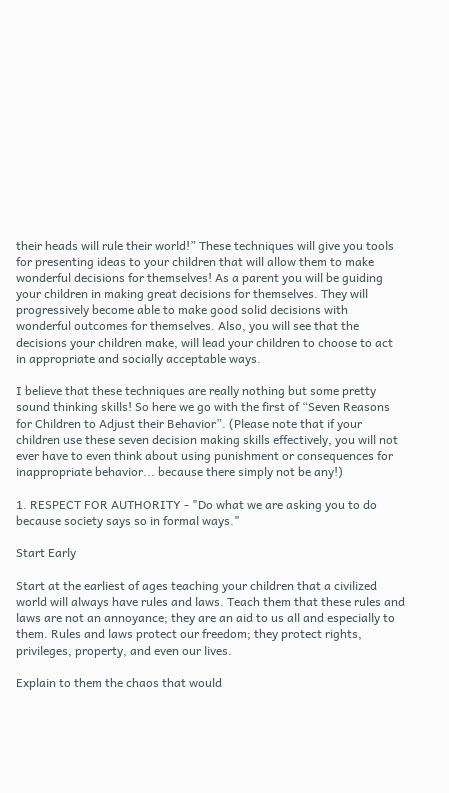their heads will rule their world!” These techniques will give you tools for presenting ideas to your children that will allow them to make wonderful decisions for themselves! As a parent you will be guiding your children in making great decisions for themselves. They will progressively become able to make good solid decisions with wonderful outcomes for themselves. Also, you will see that the decisions your children make, will lead your children to choose to act in appropriate and socially acceptable ways.

I believe that these techniques are really nothing but some pretty sound thinking skills! So here we go with the first of “Seven Reasons for Children to Adjust their Behavior”. (Please note that if your children use these seven decision making skills effectively, you will not ever have to even think about using punishment or consequences for inappropriate behavior... because there simply not be any!)

1. RESPECT FOR AUTHORITY - "Do what we are asking you to do because society says so in formal ways."

Start Early

Start at the earliest of ages teaching your children that a civilized world will always have rules and laws. Teach them that these rules and laws are not an annoyance; they are an aid to us all and especially to them. Rules and laws protect our freedom; they protect rights, privileges, property, and even our lives.

Explain to them the chaos that would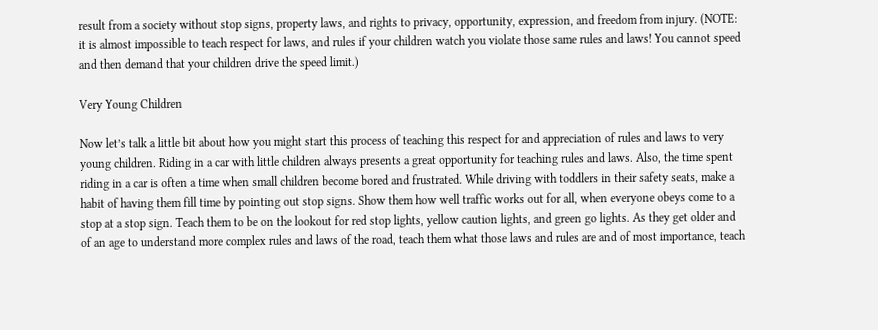result from a society without stop signs, property laws, and rights to privacy, opportunity, expression, and freedom from injury. (NOTE: it is almost impossible to teach respect for laws, and rules if your children watch you violate those same rules and laws! You cannot speed and then demand that your children drive the speed limit.)

Very Young Children

Now let’s talk a little bit about how you might start this process of teaching this respect for and appreciation of rules and laws to very young children. Riding in a car with little children always presents a great opportunity for teaching rules and laws. Also, the time spent riding in a car is often a time when small children become bored and frustrated. While driving with toddlers in their safety seats, make a habit of having them fill time by pointing out stop signs. Show them how well traffic works out for all, when everyone obeys come to a stop at a stop sign. Teach them to be on the lookout for red stop lights, yellow caution lights, and green go lights. As they get older and of an age to understand more complex rules and laws of the road, teach them what those laws and rules are and of most importance, teach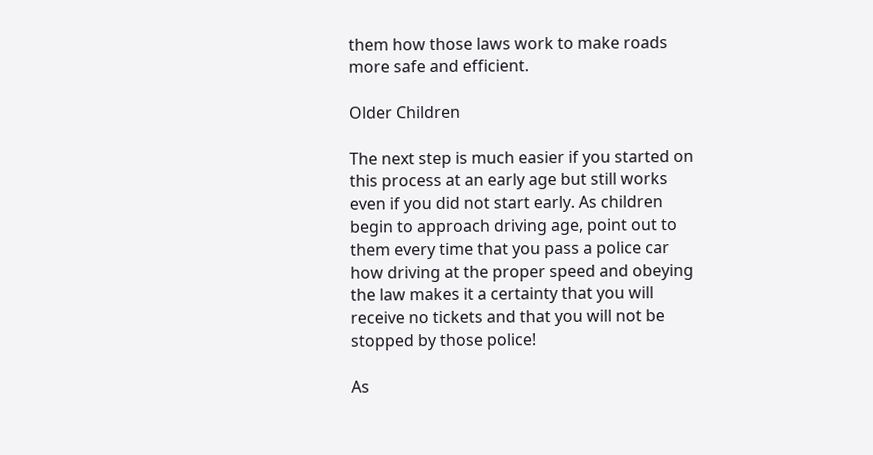them how those laws work to make roads more safe and efficient.

Older Children

The next step is much easier if you started on this process at an early age but still works even if you did not start early. As children begin to approach driving age, point out to them every time that you pass a police car how driving at the proper speed and obeying the law makes it a certainty that you will receive no tickets and that you will not be stopped by those police!

As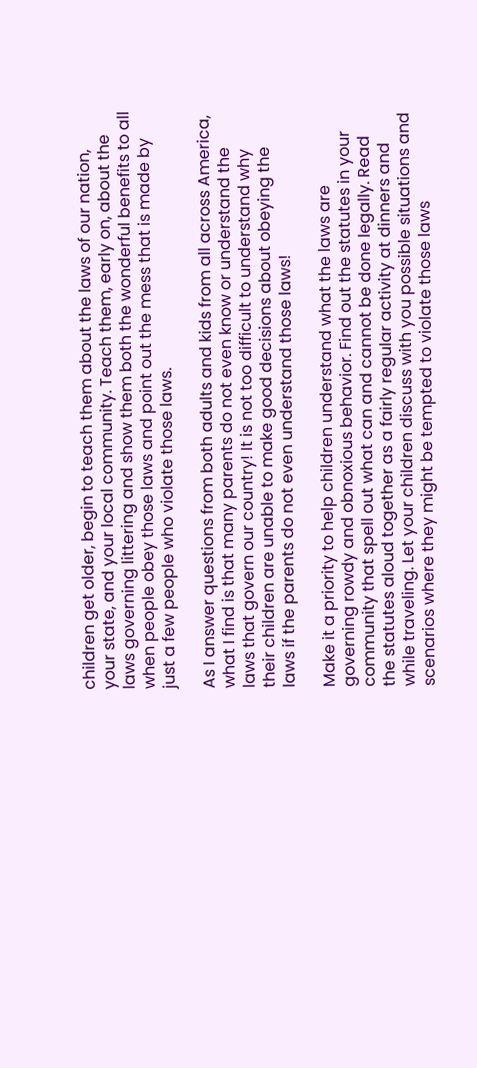children get older, begin to teach them about the laws of our nation, your state, and your local community. Teach them, early on, about the laws governing littering and show them both the wonderful benefits to all when people obey those laws and point out the mess that is made by just a few people who violate those laws.

As I answer questions from both adults and kids from all across America, what I find is that many parents do not even know or understand the laws that govern our country! It is not too difficult to understand why their children are unable to make good decisions about obeying the laws if the parents do not even understand those laws!

Make it a priority to help children understand what the laws are governing rowdy and obnoxious behavior. Find out the statutes in your community that spell out what can and cannot be done legally. Read the statutes aloud together as a fairly regular activity at dinners and while traveling. Let your children discuss with you possible situations and scenarios where they might be tempted to violate those laws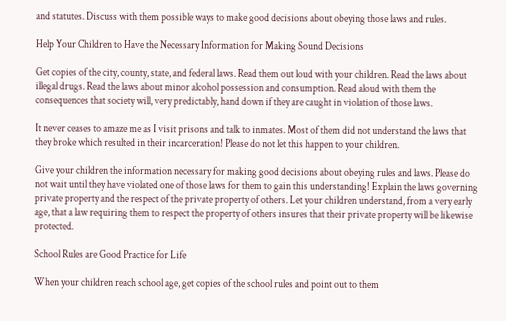and statutes. Discuss with them possible ways to make good decisions about obeying those laws and rules.

Help Your Children to Have the Necessary Information for Making Sound Decisions

Get copies of the city, county, state, and federal laws. Read them out loud with your children. Read the laws about illegal drugs. Read the laws about minor alcohol possession and consumption. Read aloud with them the consequences that society will, very predictably, hand down if they are caught in violation of those laws.

It never ceases to amaze me as I visit prisons and talk to inmates. Most of them did not understand the laws that they broke which resulted in their incarceration! Please do not let this happen to your children.

Give your children the information necessary for making good decisions about obeying rules and laws. Please do not wait until they have violated one of those laws for them to gain this understanding! Explain the laws governing private property and the respect of the private property of others. Let your children understand, from a very early age, that a law requiring them to respect the property of others insures that their private property will be likewise protected.

School Rules are Good Practice for Life

When your children reach school age, get copies of the school rules and point out to them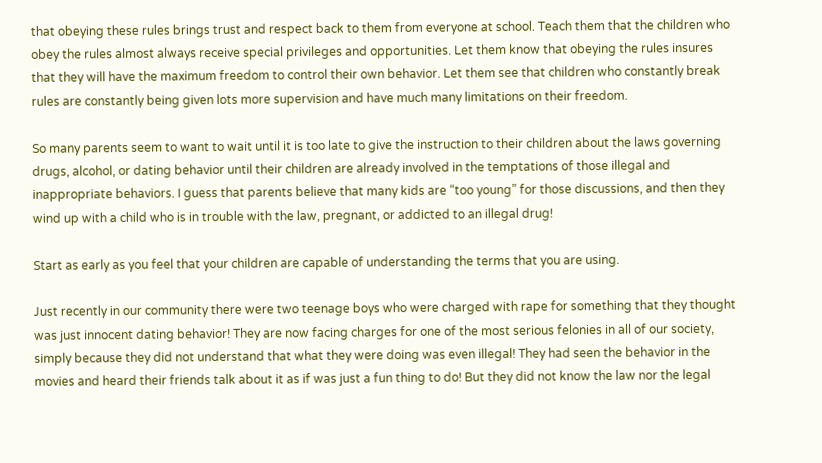that obeying these rules brings trust and respect back to them from everyone at school. Teach them that the children who obey the rules almost always receive special privileges and opportunities. Let them know that obeying the rules insures that they will have the maximum freedom to control their own behavior. Let them see that children who constantly break rules are constantly being given lots more supervision and have much many limitations on their freedom.

So many parents seem to want to wait until it is too late to give the instruction to their children about the laws governing drugs, alcohol, or dating behavior until their children are already involved in the temptations of those illegal and inappropriate behaviors. I guess that parents believe that many kids are “too young” for those discussions, and then they wind up with a child who is in trouble with the law, pregnant, or addicted to an illegal drug!

Start as early as you feel that your children are capable of understanding the terms that you are using.

Just recently in our community there were two teenage boys who were charged with rape for something that they thought was just innocent dating behavior! They are now facing charges for one of the most serious felonies in all of our society, simply because they did not understand that what they were doing was even illegal! They had seen the behavior in the movies and heard their friends talk about it as if was just a fun thing to do! But they did not know the law nor the legal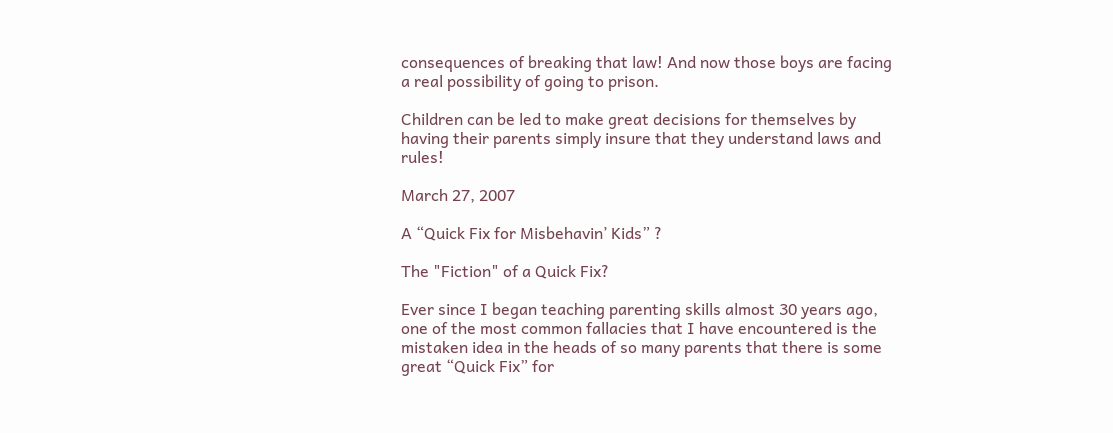consequences of breaking that law! And now those boys are facing a real possibility of going to prison.

Children can be led to make great decisions for themselves by having their parents simply insure that they understand laws and rules!

March 27, 2007

A “Quick Fix for Misbehavin’ Kids” ?

The "Fiction" of a Quick Fix?

Ever since I began teaching parenting skills almost 30 years ago, one of the most common fallacies that I have encountered is the mistaken idea in the heads of so many parents that there is some great “Quick Fix” for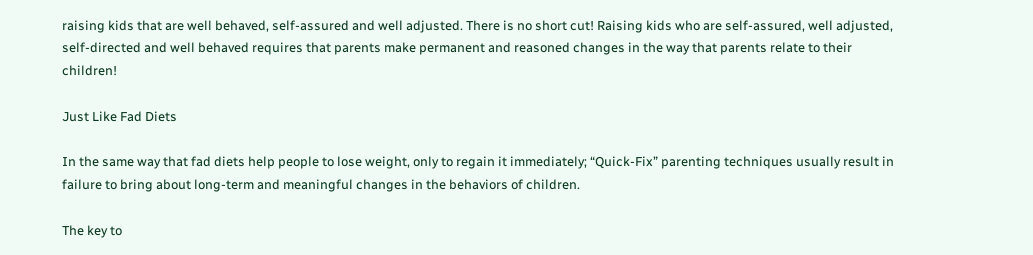raising kids that are well behaved, self-assured and well adjusted. There is no short cut! Raising kids who are self-assured, well adjusted, self-directed and well behaved requires that parents make permanent and reasoned changes in the way that parents relate to their children!

Just Like Fad Diets

In the same way that fad diets help people to lose weight, only to regain it immediately; “Quick-Fix” parenting techniques usually result in failure to bring about long-term and meaningful changes in the behaviors of children.

The key to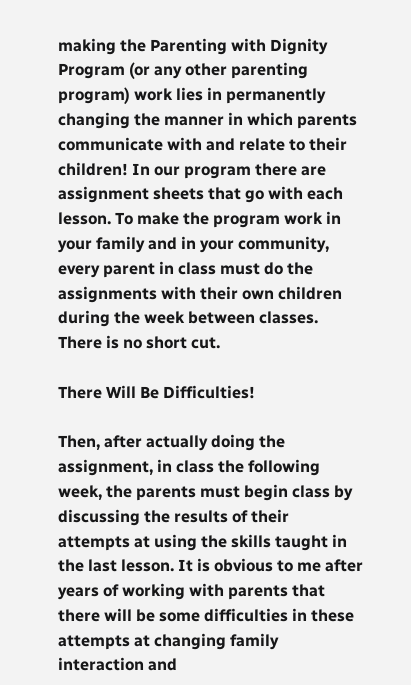making the Parenting with Dignity Program (or any other parenting program) work lies in permanently changing the manner in which parents communicate with and relate to their children! In our program there are assignment sheets that go with each lesson. To make the program work in your family and in your community, every parent in class must do the assignments with their own children during the week between classes. There is no short cut.

There Will Be Difficulties!

Then, after actually doing the assignment, in class the following week, the parents must begin class by discussing the results of their attempts at using the skills taught in the last lesson. It is obvious to me after years of working with parents that there will be some difficulties in these attempts at changing family interaction and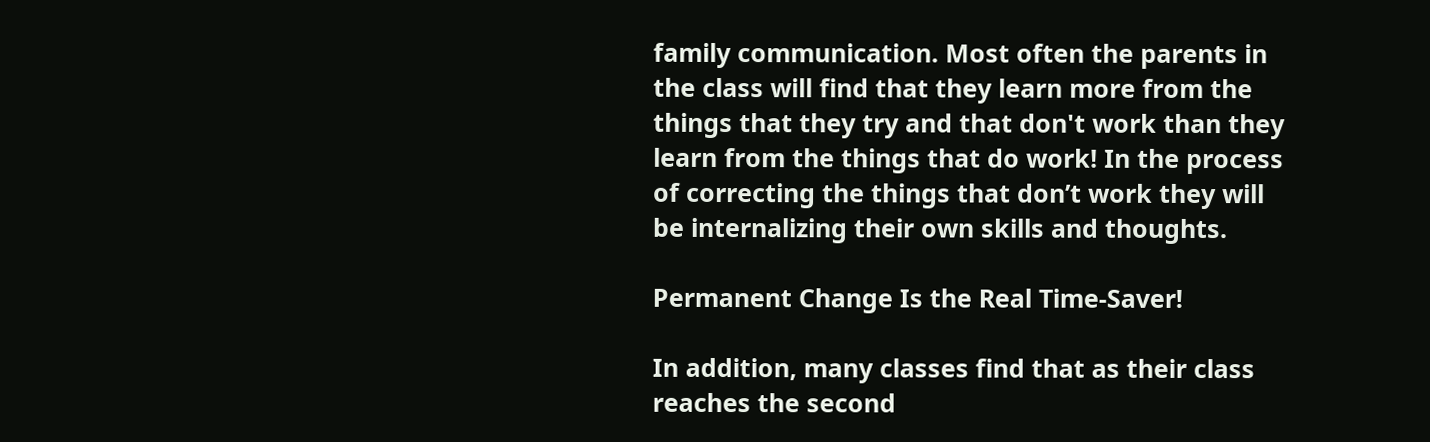family communication. Most often the parents in the class will find that they learn more from the things that they try and that don't work than they learn from the things that do work! In the process of correcting the things that don’t work they will be internalizing their own skills and thoughts.

Permanent Change Is the Real Time-Saver!

In addition, many classes find that as their class reaches the second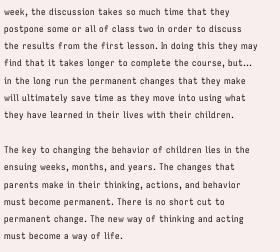week, the discussion takes so much time that they postpone some or all of class two in order to discuss the results from the first lesson. In doing this they may find that it takes longer to complete the course, but... in the long run the permanent changes that they make will ultimately save time as they move into using what they have learned in their lives with their children.

The key to changing the behavior of children lies in the ensuing weeks, months, and years. The changes that parents make in their thinking, actions, and behavior must become permanent. There is no short cut to permanent change. The new way of thinking and acting must become a way of life.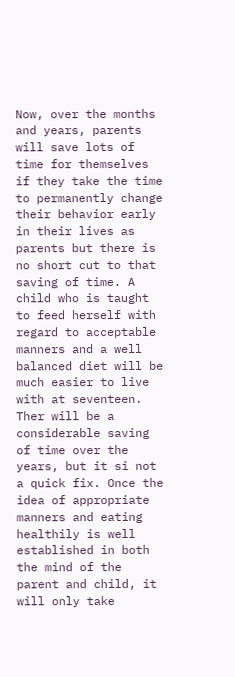Now, over the months and years, parents will save lots of time for themselves if they take the time to permanently change their behavior early in their lives as parents but there is no short cut to that saving of time. A child who is taught to feed herself with regard to acceptable manners and a well balanced diet will be much easier to live with at seventeen. Ther will be a considerable saving of time over the years, but it si not a quick fix. Once the idea of appropriate manners and eating healthily is well established in both the mind of the parent and child, it will only take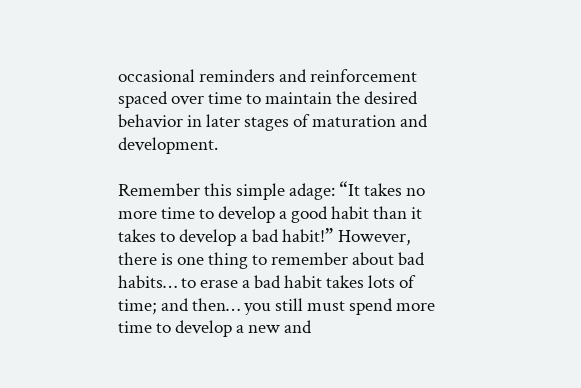occasional reminders and reinforcement spaced over time to maintain the desired behavior in later stages of maturation and development.

Remember this simple adage: “It takes no more time to develop a good habit than it takes to develop a bad habit!” However, there is one thing to remember about bad habits… to erase a bad habit takes lots of time; and then… you still must spend more time to develop a new and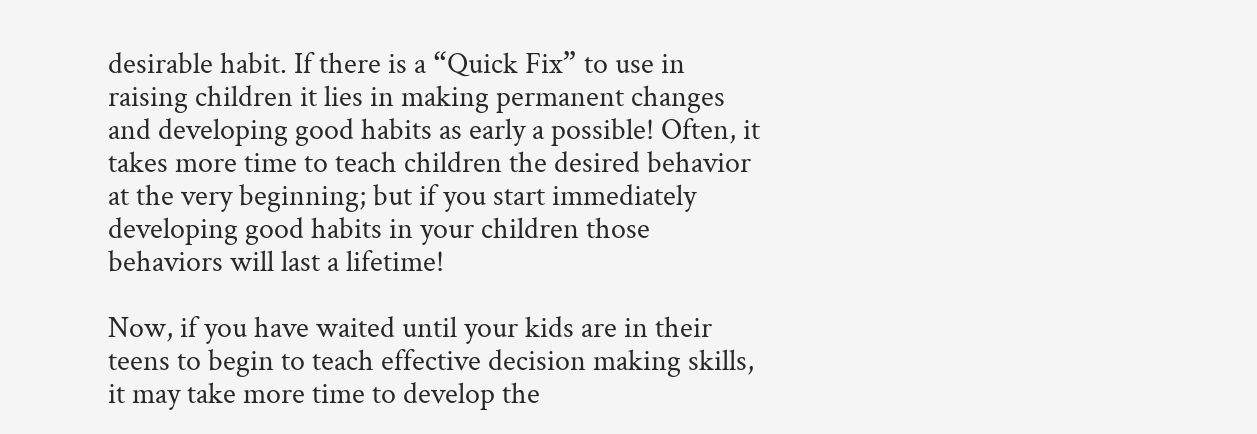desirable habit. If there is a “Quick Fix” to use in raising children it lies in making permanent changes and developing good habits as early a possible! Often, it takes more time to teach children the desired behavior at the very beginning; but if you start immediately developing good habits in your children those behaviors will last a lifetime!

Now, if you have waited until your kids are in their teens to begin to teach effective decision making skills, it may take more time to develop the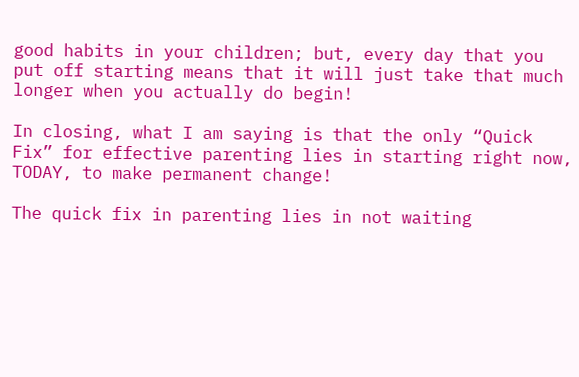good habits in your children; but, every day that you put off starting means that it will just take that much longer when you actually do begin!

In closing, what I am saying is that the only “Quick Fix” for effective parenting lies in starting right now, TODAY, to make permanent change!

The quick fix in parenting lies in not waiting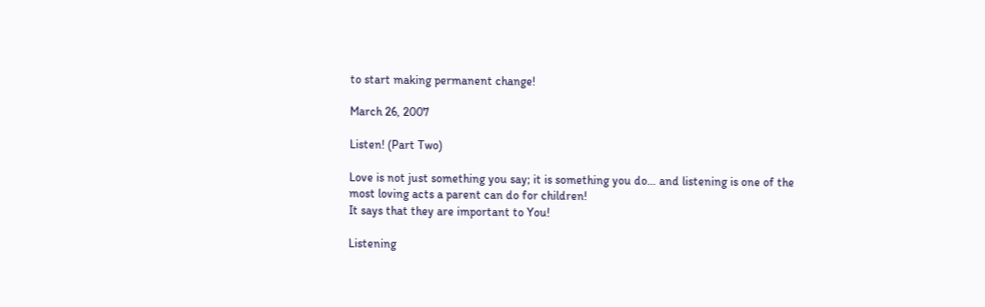to start making permanent change!

March 26, 2007

Listen! (Part Two)

Love is not just something you say; it is something you do… and listening is one of the most loving acts a parent can do for children!
It says that they are important to You!

Listening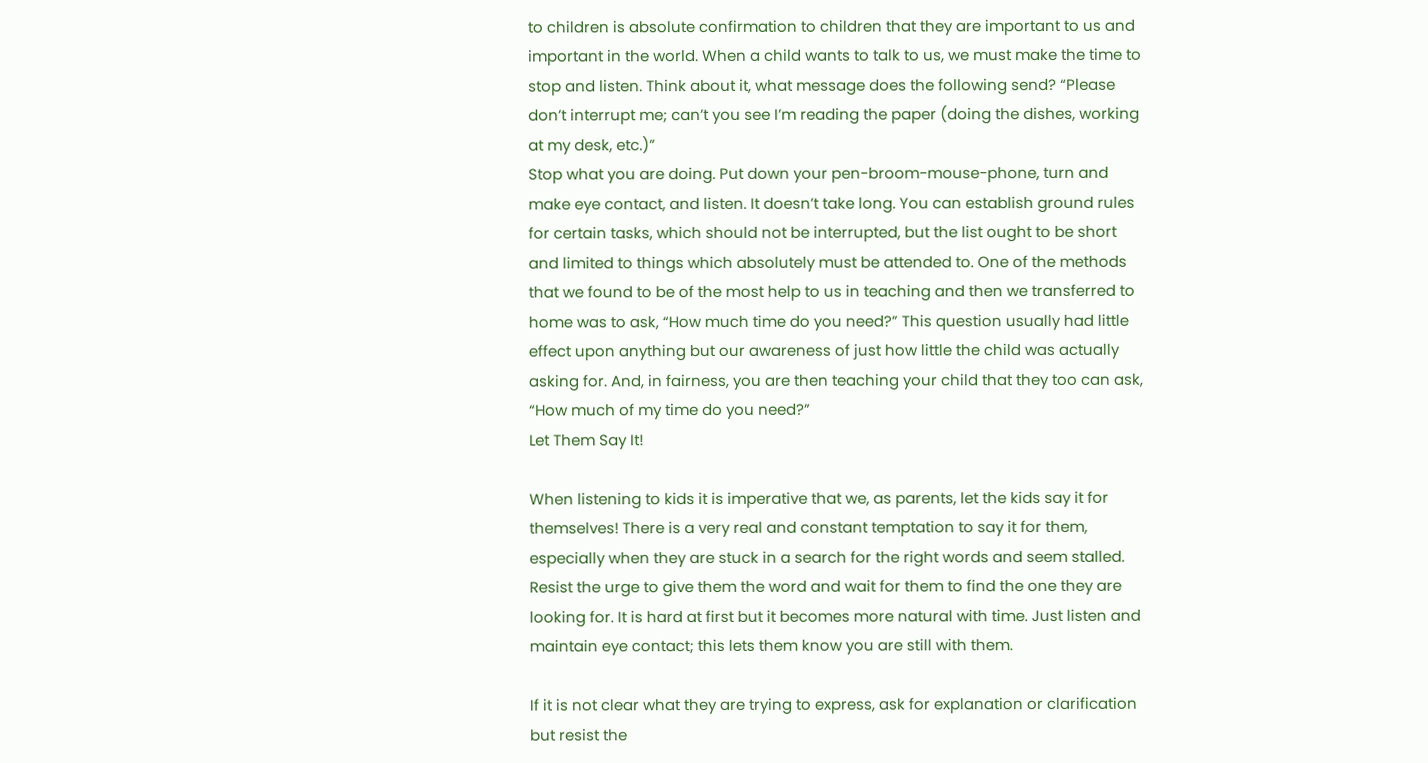to children is absolute confirmation to children that they are important to us and important in the world. When a child wants to talk to us, we must make the time to stop and listen. Think about it, what message does the following send? “Please don’t interrupt me; can’t you see I’m reading the paper (doing the dishes, working at my desk, etc.)”
Stop what you are doing. Put down your pen-broom-mouse-phone, turn and make eye contact, and listen. It doesn’t take long. You can establish ground rules for certain tasks, which should not be interrupted, but the list ought to be short and limited to things which absolutely must be attended to. One of the methods that we found to be of the most help to us in teaching and then we transferred to home was to ask, “How much time do you need?” This question usually had little effect upon anything but our awareness of just how little the child was actually asking for. And, in fairness, you are then teaching your child that they too can ask, “How much of my time do you need?”
Let Them Say It!

When listening to kids it is imperative that we, as parents, let the kids say it for themselves! There is a very real and constant temptation to say it for them, especially when they are stuck in a search for the right words and seem stalled. Resist the urge to give them the word and wait for them to find the one they are looking for. It is hard at first but it becomes more natural with time. Just listen and maintain eye contact; this lets them know you are still with them.

If it is not clear what they are trying to express, ask for explanation or clarification but resist the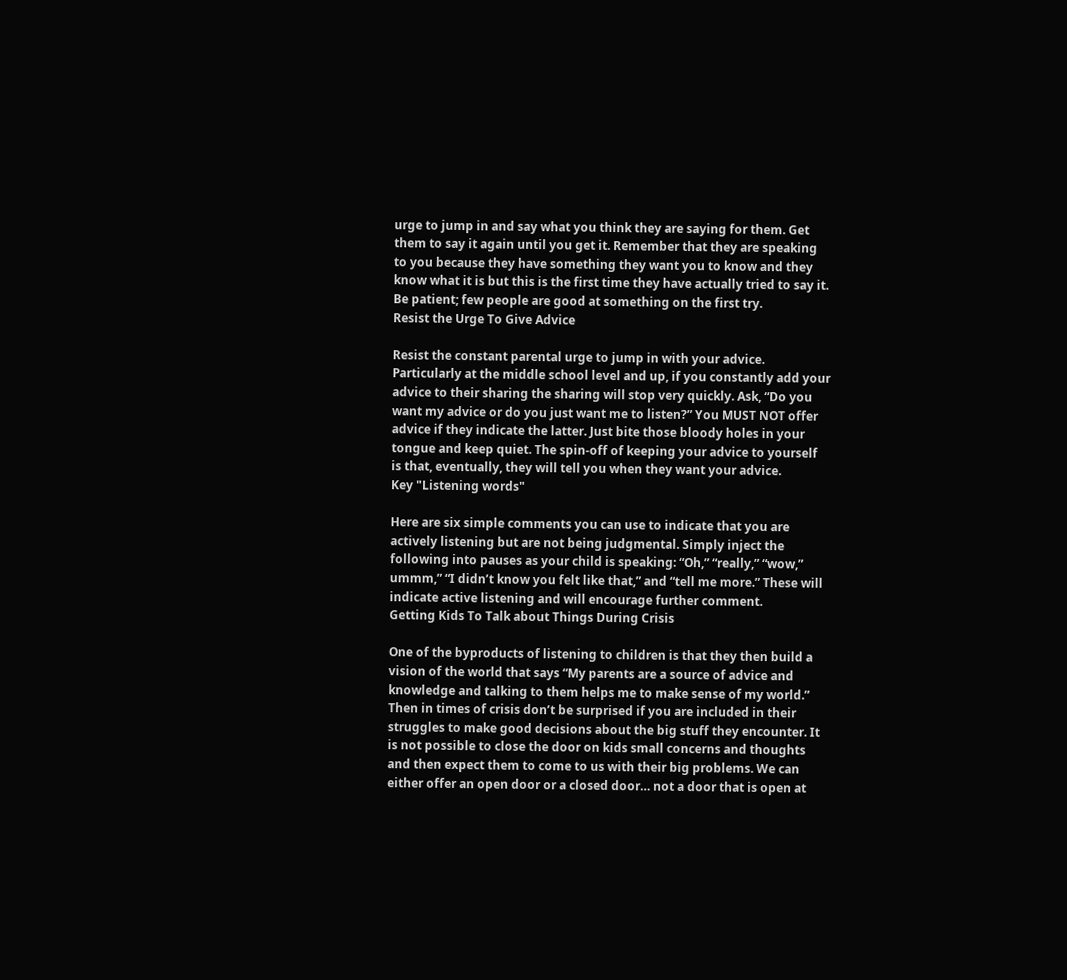urge to jump in and say what you think they are saying for them. Get them to say it again until you get it. Remember that they are speaking to you because they have something they want you to know and they know what it is but this is the first time they have actually tried to say it. Be patient; few people are good at something on the first try.
Resist the Urge To Give Advice

Resist the constant parental urge to jump in with your advice. Particularly at the middle school level and up, if you constantly add your advice to their sharing the sharing will stop very quickly. Ask, “Do you want my advice or do you just want me to listen?” You MUST NOT offer advice if they indicate the latter. Just bite those bloody holes in your tongue and keep quiet. The spin-off of keeping your advice to yourself is that, eventually, they will tell you when they want your advice.
Key "Listening words"

Here are six simple comments you can use to indicate that you are actively listening but are not being judgmental. Simply inject the following into pauses as your child is speaking: “Oh,” “really,” “wow,” ummm,” “I didn’t know you felt like that,” and “tell me more.” These will indicate active listening and will encourage further comment.
Getting Kids To Talk about Things During Crisis

One of the byproducts of listening to children is that they then build a vision of the world that says “My parents are a source of advice and knowledge and talking to them helps me to make sense of my world.” Then in times of crisis don’t be surprised if you are included in their struggles to make good decisions about the big stuff they encounter. It is not possible to close the door on kids small concerns and thoughts and then expect them to come to us with their big problems. We can either offer an open door or a closed door… not a door that is open at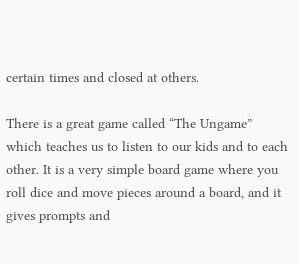certain times and closed at others.

There is a great game called “The Ungame” which teaches us to listen to our kids and to each other. It is a very simple board game where you roll dice and move pieces around a board, and it gives prompts and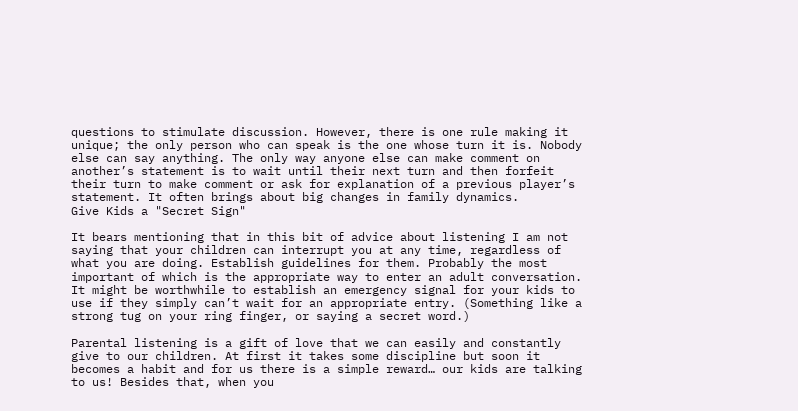questions to stimulate discussion. However, there is one rule making it unique; the only person who can speak is the one whose turn it is. Nobody else can say anything. The only way anyone else can make comment on another’s statement is to wait until their next turn and then forfeit their turn to make comment or ask for explanation of a previous player’s statement. It often brings about big changes in family dynamics.
Give Kids a "Secret Sign"

It bears mentioning that in this bit of advice about listening I am not saying that your children can interrupt you at any time, regardless of what you are doing. Establish guidelines for them. Probably the most important of which is the appropriate way to enter an adult conversation. It might be worthwhile to establish an emergency signal for your kids to use if they simply can’t wait for an appropriate entry. (Something like a strong tug on your ring finger, or saying a secret word.)

Parental listening is a gift of love that we can easily and constantly give to our children. At first it takes some discipline but soon it becomes a habit and for us there is a simple reward… our kids are talking to us! Besides that, when you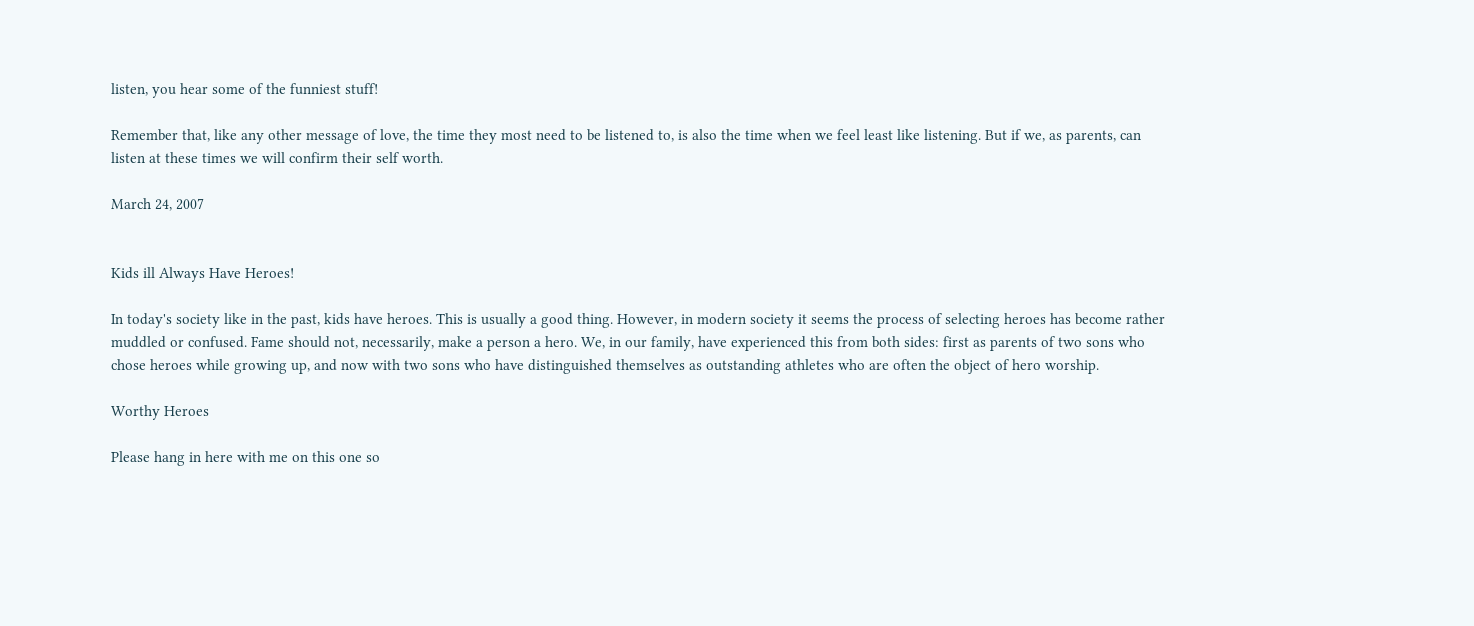listen, you hear some of the funniest stuff!

Remember that, like any other message of love, the time they most need to be listened to, is also the time when we feel least like listening. But if we, as parents, can listen at these times we will confirm their self worth.

March 24, 2007


Kids ill Always Have Heroes!

In today's society like in the past, kids have heroes. This is usually a good thing. However, in modern society it seems the process of selecting heroes has become rather muddled or confused. Fame should not, necessarily, make a person a hero. We, in our family, have experienced this from both sides: first as parents of two sons who chose heroes while growing up, and now with two sons who have distinguished themselves as outstanding athletes who are often the object of hero worship.

Worthy Heroes

Please hang in here with me on this one so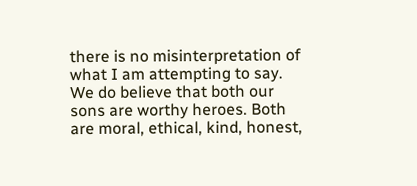there is no misinterpretation of what I am attempting to say. We do believe that both our sons are worthy heroes. Both are moral, ethical, kind, honest,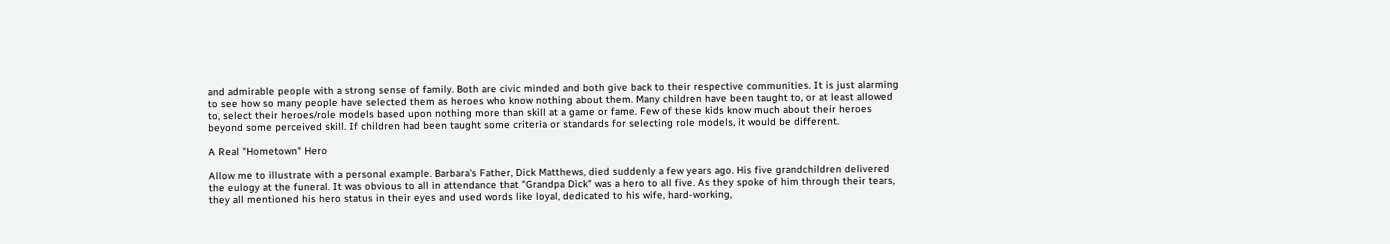and admirable people with a strong sense of family. Both are civic minded and both give back to their respective communities. It is just alarming to see how so many people have selected them as heroes who know nothing about them. Many children have been taught to, or at least allowed to, select their heroes/role models based upon nothing more than skill at a game or fame. Few of these kids know much about their heroes beyond some perceived skill. If children had been taught some criteria or standards for selecting role models, it would be different.

A Real "Hometown" Hero

Allow me to illustrate with a personal example. Barbara's Father, Dick Matthews, died suddenly a few years ago. His five grandchildren delivered the eulogy at the funeral. It was obvious to all in attendance that "Grandpa Dick" was a hero to all five. As they spoke of him through their tears, they all mentioned his hero status in their eyes and used words like loyal, dedicated to his wife, hard-working,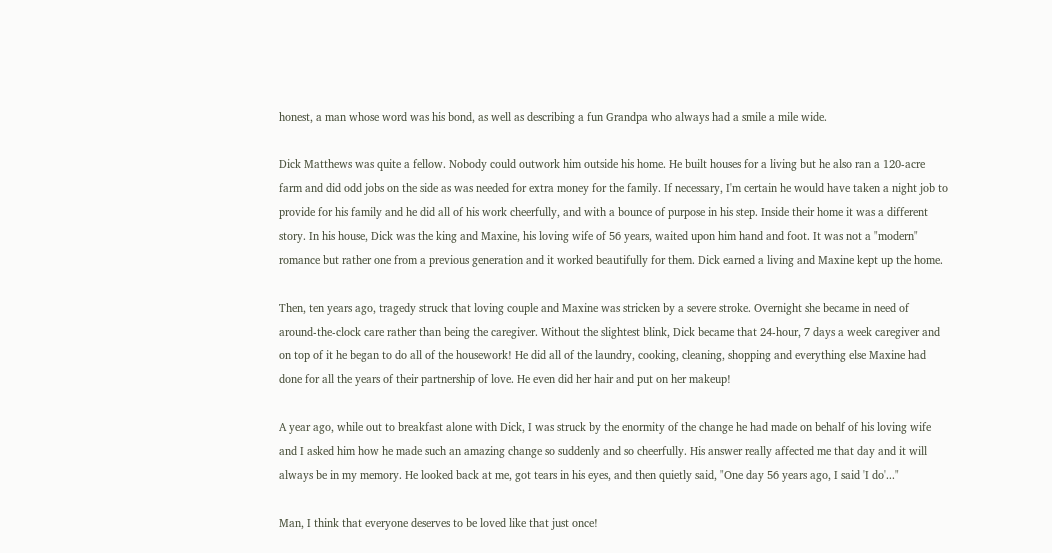honest, a man whose word was his bond, as well as describing a fun Grandpa who always had a smile a mile wide.

Dick Matthews was quite a fellow. Nobody could outwork him outside his home. He built houses for a living but he also ran a 120-acre farm and did odd jobs on the side as was needed for extra money for the family. If necessary, I'm certain he would have taken a night job to provide for his family and he did all of his work cheerfully, and with a bounce of purpose in his step. Inside their home it was a different story. In his house, Dick was the king and Maxine, his loving wife of 56 years, waited upon him hand and foot. It was not a "modern" romance but rather one from a previous generation and it worked beautifully for them. Dick earned a living and Maxine kept up the home.

Then, ten years ago, tragedy struck that loving couple and Maxine was stricken by a severe stroke. Overnight she became in need of around-the-clock care rather than being the caregiver. Without the slightest blink, Dick became that 24-hour, 7 days a week caregiver and on top of it he began to do all of the housework! He did all of the laundry, cooking, cleaning, shopping and everything else Maxine had done for all the years of their partnership of love. He even did her hair and put on her makeup!

A year ago, while out to breakfast alone with Dick, I was struck by the enormity of the change he had made on behalf of his loving wife and I asked him how he made such an amazing change so suddenly and so cheerfully. His answer really affected me that day and it will always be in my memory. He looked back at me, got tears in his eyes, and then quietly said, "One day 56 years ago, I said 'I do'..."

Man, I think that everyone deserves to be loved like that just once!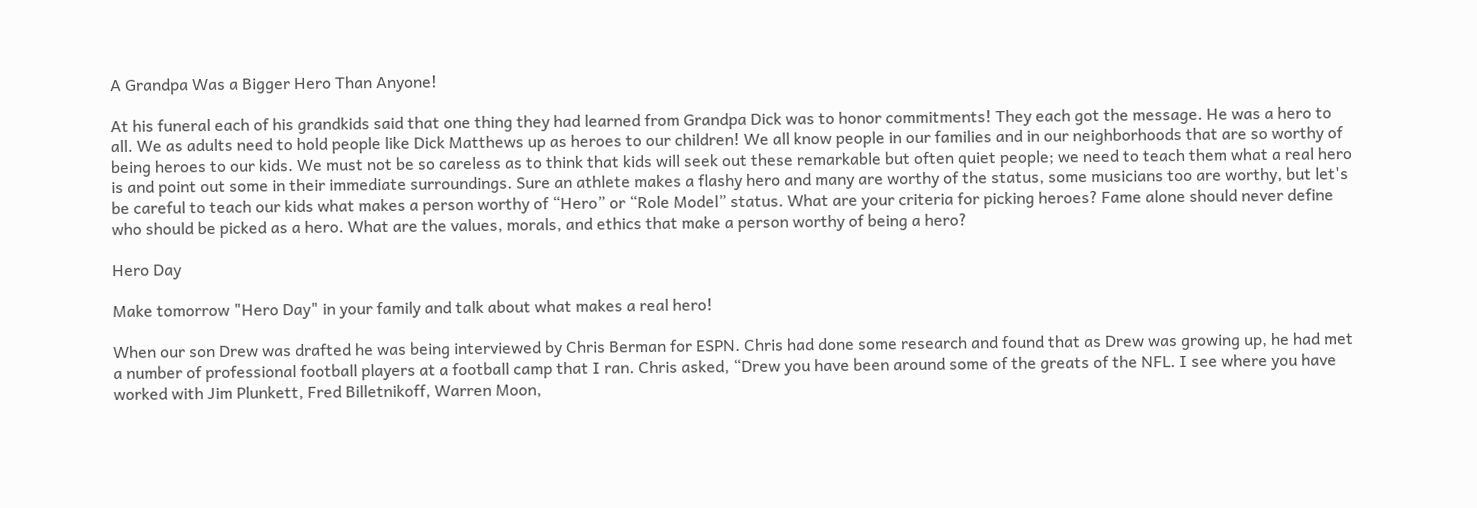A Grandpa Was a Bigger Hero Than Anyone!

At his funeral each of his grandkids said that one thing they had learned from Grandpa Dick was to honor commitments! They each got the message. He was a hero to all. We as adults need to hold people like Dick Matthews up as heroes to our children! We all know people in our families and in our neighborhoods that are so worthy of being heroes to our kids. We must not be so careless as to think that kids will seek out these remarkable but often quiet people; we need to teach them what a real hero is and point out some in their immediate surroundings. Sure an athlete makes a flashy hero and many are worthy of the status, some musicians too are worthy, but let's be careful to teach our kids what makes a person worthy of “Hero” or “Role Model” status. What are your criteria for picking heroes? Fame alone should never define who should be picked as a hero. What are the values, morals, and ethics that make a person worthy of being a hero?

Hero Day

Make tomorrow "Hero Day" in your family and talk about what makes a real hero!

When our son Drew was drafted he was being interviewed by Chris Berman for ESPN. Chris had done some research and found that as Drew was growing up, he had met a number of professional football players at a football camp that I ran. Chris asked, “Drew you have been around some of the greats of the NFL. I see where you have worked with Jim Plunkett, Fred Billetnikoff, Warren Moon,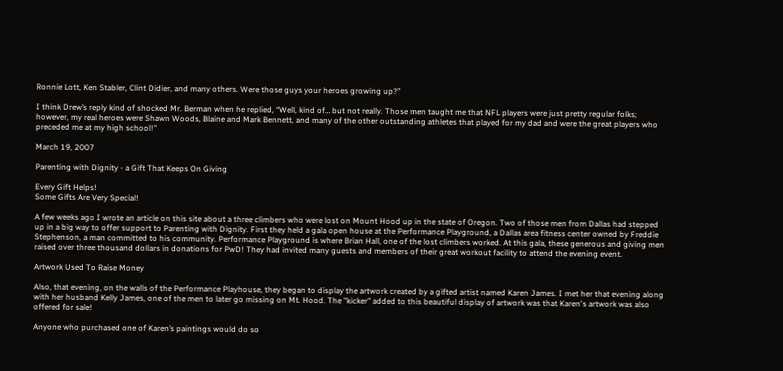Ronnie Lott, Ken Stabler, Clint Didier, and many others. Were those guys your heroes growing up?”

I think Drew’s reply kind of shocked Mr. Berman when he replied, “Well, kind of… but not really. Those men taught me that NFL players were just pretty regular folks; however, my real heroes were Shawn Woods, Blaine and Mark Bennett, and many of the other outstanding athletes that played for my dad and were the great players who preceded me at my high school!”

March 19, 2007

Parenting with Dignity - a Gift That Keeps On Giving

Every Gift Helps!
Some Gifts Are Very Special!

A few weeks ago I wrote an article on this site about a three climbers who were lost on Mount Hood up in the state of Oregon. Two of those men from Dallas had stepped up in a big way to offer support to Parenting with Dignity. First they held a gala open house at the Performance Playground, a Dallas area fitness center owned by Freddie Stephenson, a man committed to his community. Performance Playground is where Brian Hall, one of the lost climbers worked. At this gala, these generous and giving men raised over three thousand dollars in donations for PwD! They had invited many guests and members of their great workout facility to attend the evening event.

Artwork Used To Raise Money

Also, that evening, on the walls of the Performance Playhouse, they began to display the artwork created by a gifted artist named Karen James. I met her that evening along with her husband Kelly James, one of the men to later go missing on Mt. Hood. The "kicker" added to this beautiful display of artwork was that Karen's artwork was also offered for sale!

Anyone who purchased one of Karen’s paintings would do so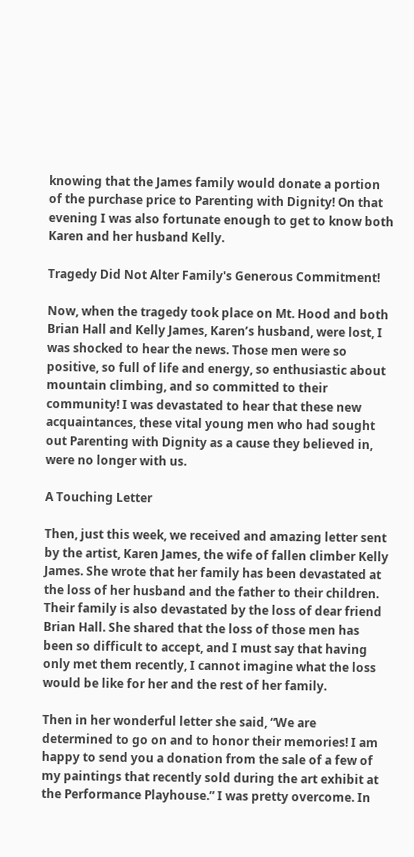knowing that the James family would donate a portion of the purchase price to Parenting with Dignity! On that evening I was also fortunate enough to get to know both Karen and her husband Kelly.

Tragedy Did Not Alter Family's Generous Commitment!

Now, when the tragedy took place on Mt. Hood and both Brian Hall and Kelly James, Karen’s husband, were lost, I was shocked to hear the news. Those men were so positive, so full of life and energy, so enthusiastic about mountain climbing, and so committed to their community! I was devastated to hear that these new acquaintances, these vital young men who had sought out Parenting with Dignity as a cause they believed in, were no longer with us.

A Touching Letter

Then, just this week, we received and amazing letter sent by the artist, Karen James, the wife of fallen climber Kelly James. She wrote that her family has been devastated at the loss of her husband and the father to their children. Their family is also devastated by the loss of dear friend Brian Hall. She shared that the loss of those men has been so difficult to accept, and I must say that having only met them recently, I cannot imagine what the loss would be like for her and the rest of her family.

Then in her wonderful letter she said, “We are determined to go on and to honor their memories! I am happy to send you a donation from the sale of a few of my paintings that recently sold during the art exhibit at the Performance Playhouse.” I was pretty overcome. In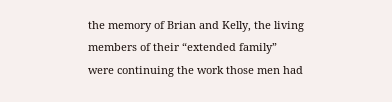the memory of Brian and Kelly, the living members of their “extended family” were continuing the work those men had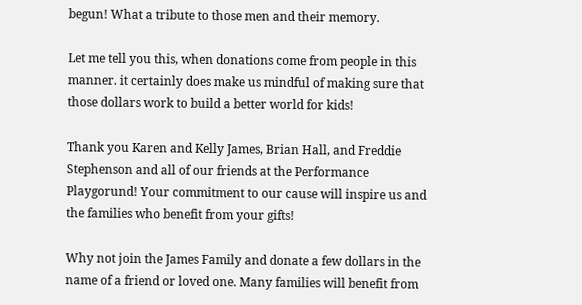begun! What a tribute to those men and their memory.

Let me tell you this, when donations come from people in this manner. it certainly does make us mindful of making sure that those dollars work to build a better world for kids!

Thank you Karen and Kelly James, Brian Hall, and Freddie Stephenson and all of our friends at the Performance Playgorund! Your commitment to our cause will inspire us and the families who benefit from your gifts!

Why not join the James Family and donate a few dollars in the name of a friend or loved one. Many families will benefit from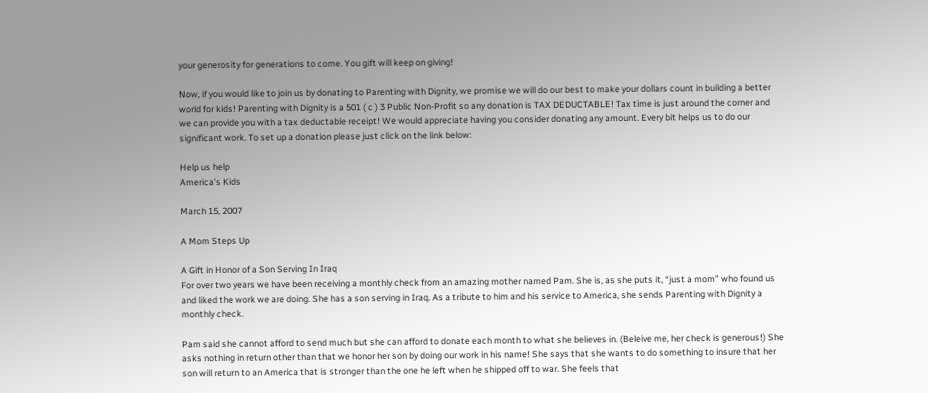your generosity for generations to come. You gift will keep on giving!

Now, if you would like to join us by donating to Parenting with Dignity, we promise we will do our best to make your dollars count in building a better world for kids! Parenting with Dignity is a 501 ( c ) 3 Public Non-Profit so any donation is TAX DEDUCTABLE! Tax time is just around the corner and we can provide you with a tax deductable receipt! We would appreciate having you consider donating any amount. Every bit helps us to do our significant work. To set up a donation please just click on the link below:

Help us help
America's Kids

March 15, 2007

A Mom Steps Up

A Gift in Honor of a Son Serving In Iraq
For over two years we have been receiving a monthly check from an amazing mother named Pam. She is, as she puts it, “just a mom” who found us and liked the work we are doing. She has a son serving in Iraq. As a tribute to him and his service to America, she sends Parenting with Dignity a monthly check.

Pam said she cannot afford to send much but she can afford to donate each month to what she believes in. (Beleive me, her check is generous!) She asks nothing in return other than that we honor her son by doing our work in his name! She says that she wants to do something to insure that her son will return to an America that is stronger than the one he left when he shipped off to war. She feels that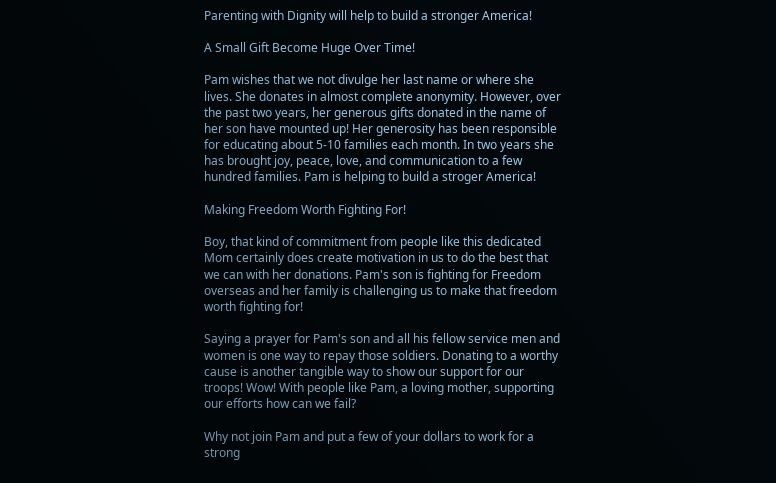Parenting with Dignity will help to build a stronger America!

A Small Gift Become Huge Over Time!

Pam wishes that we not divulge her last name or where she lives. She donates in almost complete anonymity. However, over the past two years, her generous gifts donated in the name of her son have mounted up! Her generosity has been responsible for educating about 5-10 families each month. In two years she has brought joy, peace, love, and communication to a few hundred families. Pam is helping to build a stroger America!

Making Freedom Worth Fighting For!

Boy, that kind of commitment from people like this dedicated Mom certainly does create motivation in us to do the best that we can with her donations. Pam's son is fighting for Freedom overseas and her family is challenging us to make that freedom worth fighting for!

Saying a prayer for Pam's son and all his fellow service men and women is one way to repay those soldiers. Donating to a worthy cause is another tangible way to show our support for our troops! Wow! With people like Pam, a loving mother, supporting our efforts how can we fail?

Why not join Pam and put a few of your dollars to work for a strong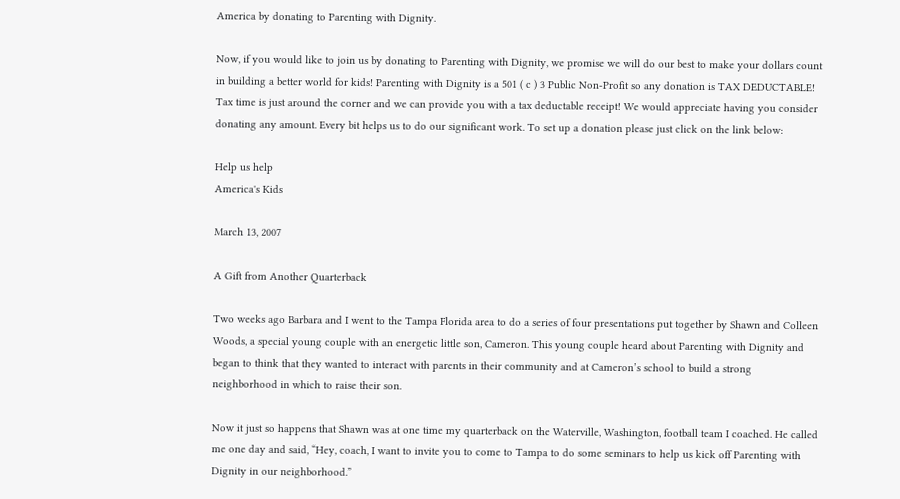America by donating to Parenting with Dignity.

Now, if you would like to join us by donating to Parenting with Dignity, we promise we will do our best to make your dollars count in building a better world for kids! Parenting with Dignity is a 501 ( c ) 3 Public Non-Profit so any donation is TAX DEDUCTABLE! Tax time is just around the corner and we can provide you with a tax deductable receipt! We would appreciate having you consider donating any amount. Every bit helps us to do our significant work. To set up a donation please just click on the link below:

Help us help
America's Kids

March 13, 2007

A Gift from Another Quarterback

Two weeks ago Barbara and I went to the Tampa Florida area to do a series of four presentations put together by Shawn and Colleen Woods, a special young couple with an energetic little son, Cameron. This young couple heard about Parenting with Dignity and began to think that they wanted to interact with parents in their community and at Cameron’s school to build a strong neighborhood in which to raise their son.

Now it just so happens that Shawn was at one time my quarterback on the Waterville, Washington, football team I coached. He called me one day and said, “Hey, coach, I want to invite you to come to Tampa to do some seminars to help us kick off Parenting with Dignity in our neighborhood.”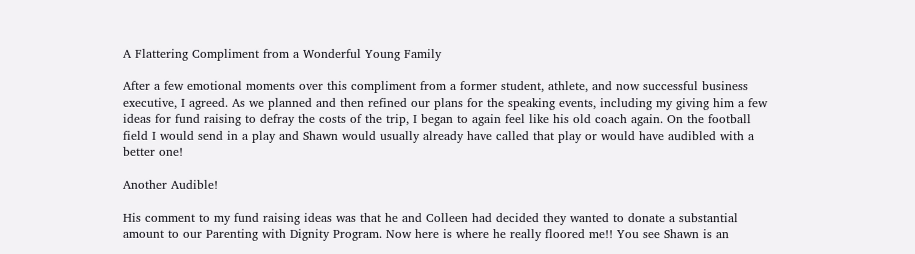A Flattering Compliment from a Wonderful Young Family

After a few emotional moments over this compliment from a former student, athlete, and now successful business executive, I agreed. As we planned and then refined our plans for the speaking events, including my giving him a few ideas for fund raising to defray the costs of the trip, I began to again feel like his old coach again. On the football field I would send in a play and Shawn would usually already have called that play or would have audibled with a better one!

Another Audible!

His comment to my fund raising ideas was that he and Colleen had decided they wanted to donate a substantial amount to our Parenting with Dignity Program. Now here is where he really floored me!! You see Shawn is an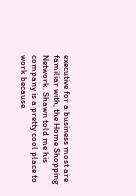executive for a business most are familiar with, the Home Shopping Network. Shawn told me his company is a pretty cool place to work because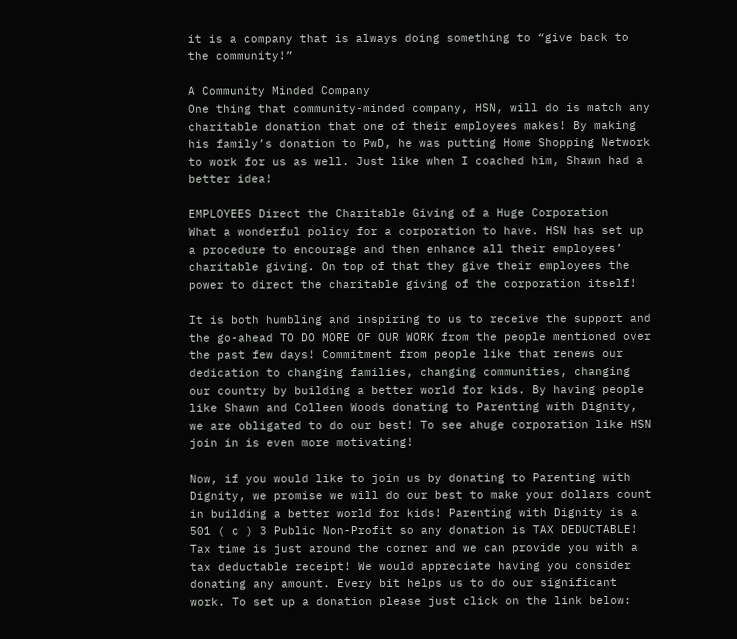it is a company that is always doing something to “give back to the community!”

A Community Minded Company
One thing that community-minded company, HSN, will do is match any charitable donation that one of their employees makes! By making his family’s donation to PwD, he was putting Home Shopping Network to work for us as well. Just like when I coached him, Shawn had a better idea!

EMPLOYEES Direct the Charitable Giving of a Huge Corporation
What a wonderful policy for a corporation to have. HSN has set up a procedure to encourage and then enhance all their employees’ charitable giving. On top of that they give their employees the power to direct the charitable giving of the corporation itself!

It is both humbling and inspiring to us to receive the support and the go-ahead TO DO MORE OF OUR WORK from the people mentioned over the past few days! Commitment from people like that renews our dedication to changing families, changing communities, changing our country by building a better world for kids. By having people like Shawn and Colleen Woods donating to Parenting with Dignity, we are obligated to do our best! To see ahuge corporation like HSN join in is even more motivating!

Now, if you would like to join us by donating to Parenting with Dignity, we promise we will do our best to make your dollars count in building a better world for kids! Parenting with Dignity is a 501 ( c ) 3 Public Non-Profit so any donation is TAX DEDUCTABLE! Tax time is just around the corner and we can provide you with a tax deductable receipt! We would appreciate having you consider donating any amount. Every bit helps us to do our significant work. To set up a donation please just click on the link below: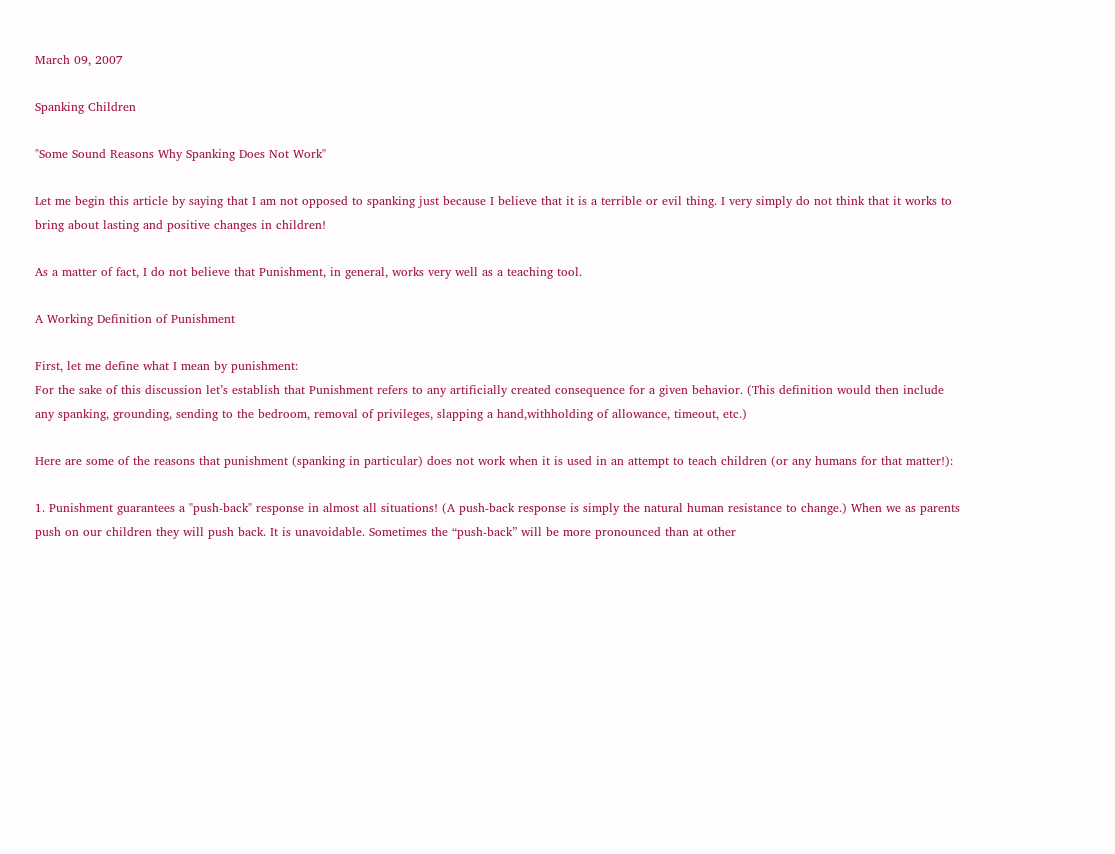March 09, 2007

Spanking Children

"Some Sound Reasons Why Spanking Does Not Work"

Let me begin this article by saying that I am not opposed to spanking just because I believe that it is a terrible or evil thing. I very simply do not think that it works to bring about lasting and positive changes in children!

As a matter of fact, I do not believe that Punishment, in general, works very well as a teaching tool.

A Working Definition of Punishment

First, let me define what I mean by punishment:
For the sake of this discussion let’s establish that Punishment refers to any artificially created consequence for a given behavior. (This definition would then include any spanking, grounding, sending to the bedroom, removal of privileges, slapping a hand,withholding of allowance, timeout, etc.)

Here are some of the reasons that punishment (spanking in particular) does not work when it is used in an attempt to teach children (or any humans for that matter!):

1. Punishment guarantees a "push-back" response in almost all situations! (A push-back response is simply the natural human resistance to change.) When we as parents push on our children they will push back. It is unavoidable. Sometimes the “push-back” will be more pronounced than at other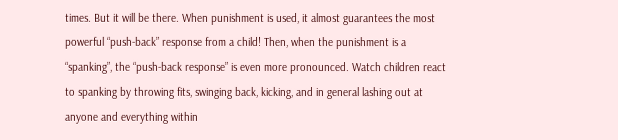times. But it will be there. When punishment is used, it almost guarantees the most powerful “push-back” response from a child! Then, when the punishment is a “spanking”, the “push-back response” is even more pronounced. Watch children react to spanking by throwing fits, swinging back, kicking, and in general lashing out at anyone and everything within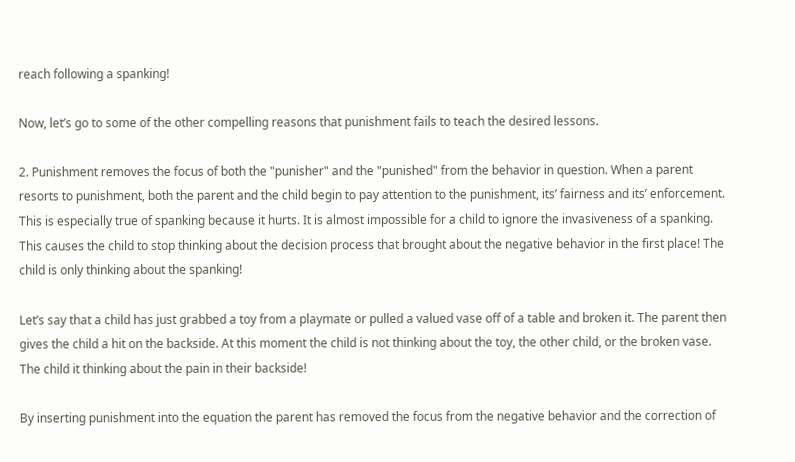reach following a spanking!

Now, let’s go to some of the other compelling reasons that punishment fails to teach the desired lessons.

2. Punishment removes the focus of both the "punisher" and the "punished" from the behavior in question. When a parent resorts to punishment, both the parent and the child begin to pay attention to the punishment, its’ fairness and its’ enforcement. This is especially true of spanking because it hurts. It is almost impossible for a child to ignore the invasiveness of a spanking. This causes the child to stop thinking about the decision process that brought about the negative behavior in the first place! The child is only thinking about the spanking!

Let’s say that a child has just grabbed a toy from a playmate or pulled a valued vase off of a table and broken it. The parent then gives the child a hit on the backside. At this moment the child is not thinking about the toy, the other child, or the broken vase. The child it thinking about the pain in their backside!

By inserting punishment into the equation the parent has removed the focus from the negative behavior and the correction of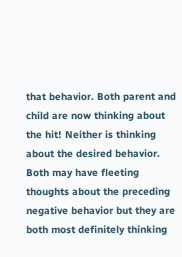that behavior. Both parent and child are now thinking about the hit! Neither is thinking about the desired behavior. Both may have fleeting thoughts about the preceding negative behavior but they are both most definitely thinking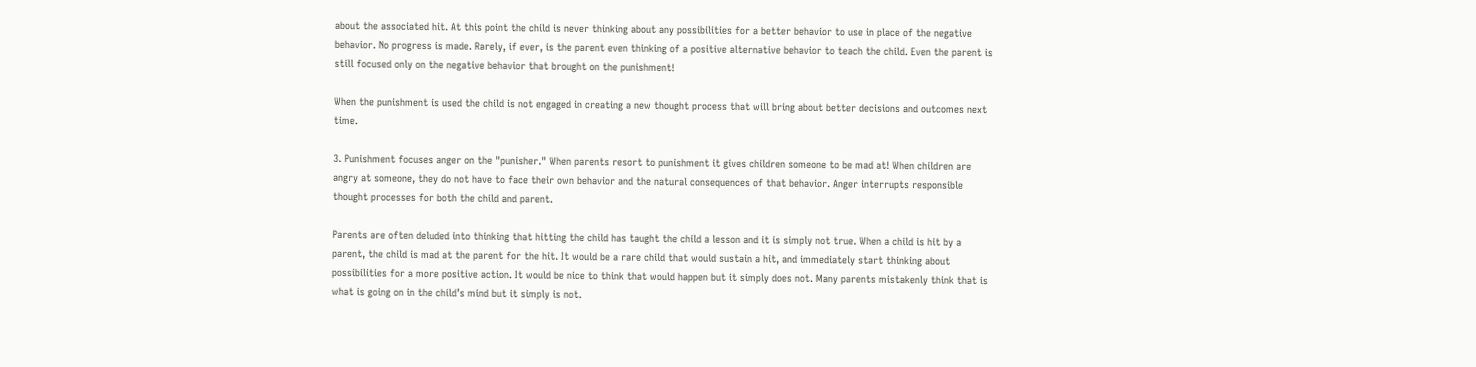about the associated hit. At this point the child is never thinking about any possibilities for a better behavior to use in place of the negative behavior. No progress is made. Rarely, if ever, is the parent even thinking of a positive alternative behavior to teach the child. Even the parent is still focused only on the negative behavior that brought on the punishment!

When the punishment is used the child is not engaged in creating a new thought process that will bring about better decisions and outcomes next time.

3. Punishment focuses anger on the "punisher." When parents resort to punishment it gives children someone to be mad at! When children are angry at someone, they do not have to face their own behavior and the natural consequences of that behavior. Anger interrupts responsible thought processes for both the child and parent.

Parents are often deluded into thinking that hitting the child has taught the child a lesson and it is simply not true. When a child is hit by a parent, the child is mad at the parent for the hit. It would be a rare child that would sustain a hit, and immediately start thinking about possibilities for a more positive action. It would be nice to think that would happen but it simply does not. Many parents mistakenly think that is what is going on in the child’s mind but it simply is not.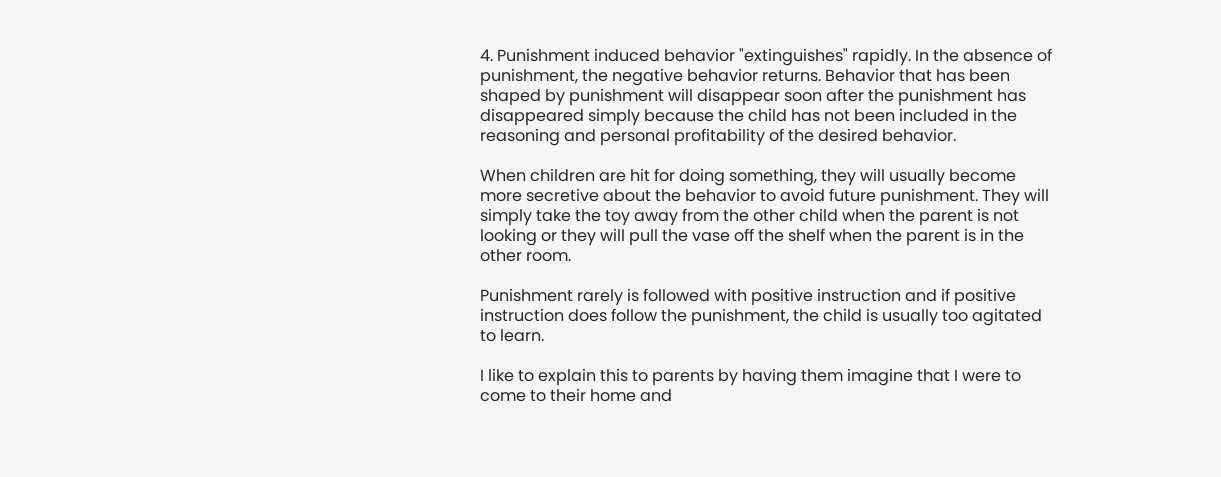4. Punishment induced behavior "extinguishes" rapidly. In the absence of punishment, the negative behavior returns. Behavior that has been shaped by punishment will disappear soon after the punishment has disappeared simply because the child has not been included in the reasoning and personal profitability of the desired behavior.

When children are hit for doing something, they will usually become more secretive about the behavior to avoid future punishment. They will simply take the toy away from the other child when the parent is not looking or they will pull the vase off the shelf when the parent is in the other room.

Punishment rarely is followed with positive instruction and if positive instruction does follow the punishment, the child is usually too agitated to learn.

I like to explain this to parents by having them imagine that I were to come to their home and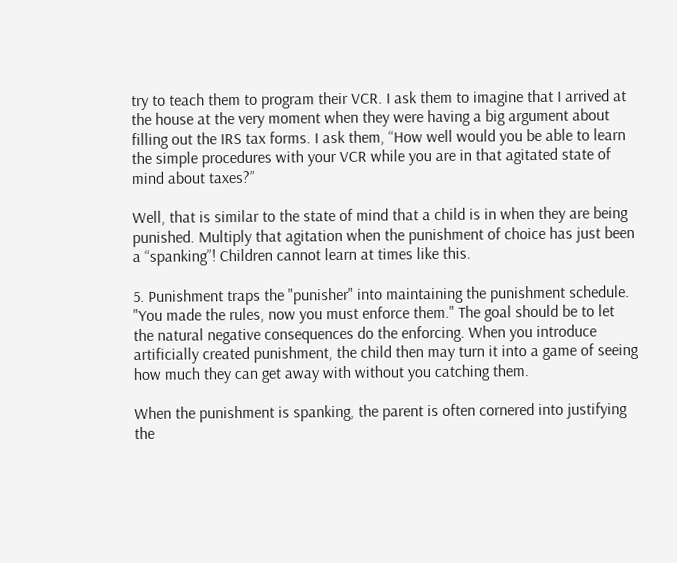try to teach them to program their VCR. I ask them to imagine that I arrived at the house at the very moment when they were having a big argument about filling out the IRS tax forms. I ask them, “How well would you be able to learn the simple procedures with your VCR while you are in that agitated state of mind about taxes?”

Well, that is similar to the state of mind that a child is in when they are being punished. Multiply that agitation when the punishment of choice has just been a “spanking”! Children cannot learn at times like this.

5. Punishment traps the "punisher" into maintaining the punishment schedule. "You made the rules, now you must enforce them." The goal should be to let the natural negative consequences do the enforcing. When you introduce artificially created punishment, the child then may turn it into a game of seeing how much they can get away with without you catching them.

When the punishment is spanking, the parent is often cornered into justifying the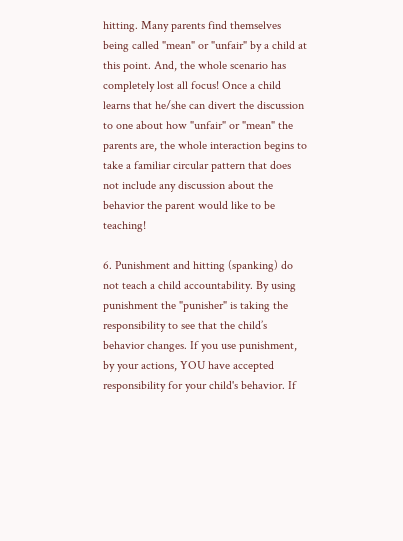hitting. Many parents find themselves being called "mean" or "unfair" by a child at this point. And, the whole scenario has completely lost all focus! Once a child learns that he/she can divert the discussion to one about how "unfair" or "mean" the parents are, the whole interaction begins to take a familiar circular pattern that does not include any discussion about the behavior the parent would like to be teaching!

6. Punishment and hitting (spanking) do not teach a child accountability. By using punishment the "punisher" is taking the responsibility to see that the child’s behavior changes. If you use punishment, by your actions, YOU have accepted responsibility for your child's behavior. If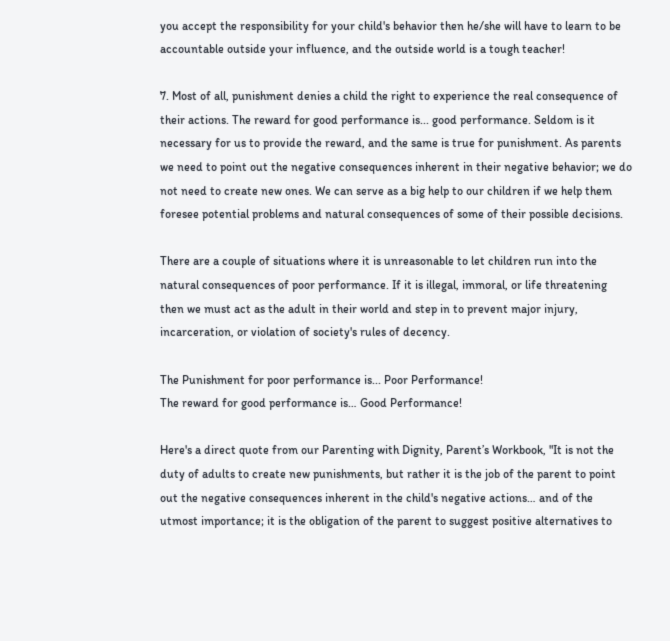you accept the responsibility for your child's behavior then he/she will have to learn to be accountable outside your influence, and the outside world is a tough teacher!

7. Most of all, punishment denies a child the right to experience the real consequence of their actions. The reward for good performance is... good performance. Seldom is it necessary for us to provide the reward, and the same is true for punishment. As parents we need to point out the negative consequences inherent in their negative behavior; we do not need to create new ones. We can serve as a big help to our children if we help them foresee potential problems and natural consequences of some of their possible decisions.

There are a couple of situations where it is unreasonable to let children run into the natural consequences of poor performance. If it is illegal, immoral, or life threatening then we must act as the adult in their world and step in to prevent major injury, incarceration, or violation of society's rules of decency.

The Punishment for poor performance is... Poor Performance!
The reward for good performance is… Good Performance!

Here's a direct quote from our Parenting with Dignity, Parent’s Workbook, "It is not the duty of adults to create new punishments, but rather it is the job of the parent to point out the negative consequences inherent in the child's negative actions… and of the utmost importance; it is the obligation of the parent to suggest positive alternatives to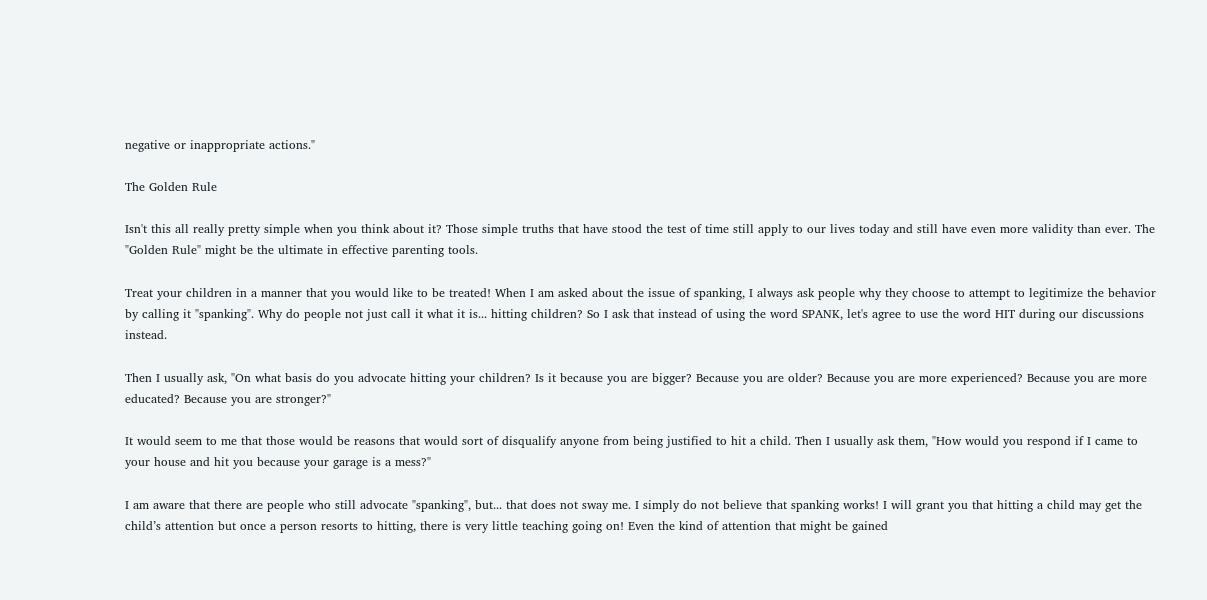negative or inappropriate actions."

The Golden Rule

Isn't this all really pretty simple when you think about it? Those simple truths that have stood the test of time still apply to our lives today and still have even more validity than ever. The "Golden Rule" might be the ultimate in effective parenting tools.

Treat your children in a manner that you would like to be treated! When I am asked about the issue of spanking, I always ask people why they choose to attempt to legitimize the behavior by calling it "spanking". Why do people not just call it what it is... hitting children? So I ask that instead of using the word SPANK, let's agree to use the word HIT during our discussions instead.

Then I usually ask, "On what basis do you advocate hitting your children? Is it because you are bigger? Because you are older? Because you are more experienced? Because you are more educated? Because you are stronger?"

It would seem to me that those would be reasons that would sort of disqualify anyone from being justified to hit a child. Then I usually ask them, "How would you respond if I came to your house and hit you because your garage is a mess?"

I am aware that there are people who still advocate "spanking", but... that does not sway me. I simply do not believe that spanking works! I will grant you that hitting a child may get the child’s attention but once a person resorts to hitting, there is very little teaching going on! Even the kind of attention that might be gained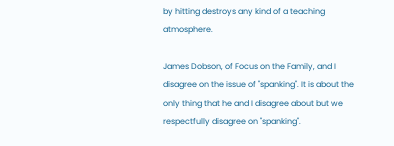by hitting destroys any kind of a teaching atmosphere.

James Dobson, of Focus on the Family, and I disagree on the issue of "spanking". It is about the only thing that he and I disagree about but we respectfully disagree on "spanking".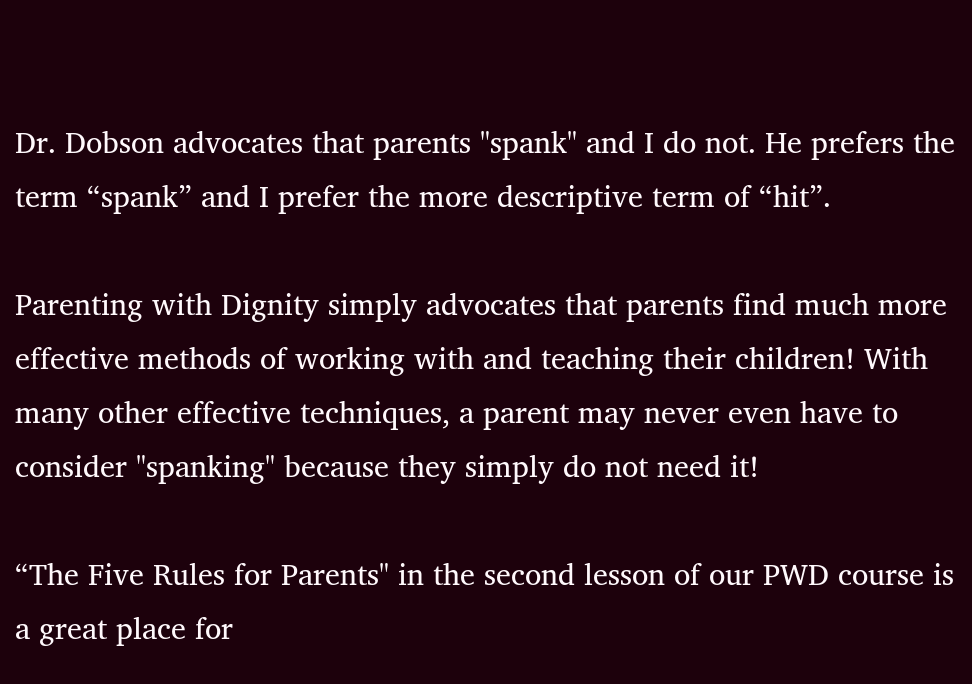Dr. Dobson advocates that parents "spank" and I do not. He prefers the term “spank” and I prefer the more descriptive term of “hit”.

Parenting with Dignity simply advocates that parents find much more effective methods of working with and teaching their children! With many other effective techniques, a parent may never even have to consider "spanking" because they simply do not need it!

“The Five Rules for Parents" in the second lesson of our PWD course is a great place for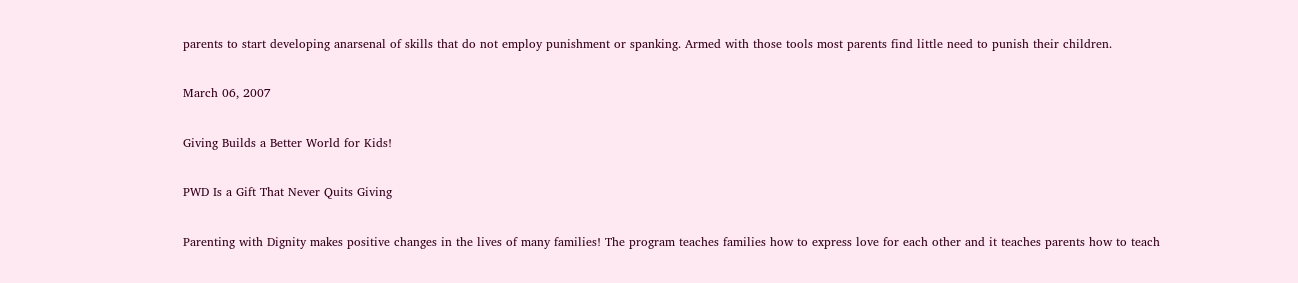parents to start developing anarsenal of skills that do not employ punishment or spanking. Armed with those tools most parents find little need to punish their children.

March 06, 2007

Giving Builds a Better World for Kids!

PWD Is a Gift That Never Quits Giving

Parenting with Dignity makes positive changes in the lives of many families! The program teaches families how to express love for each other and it teaches parents how to teach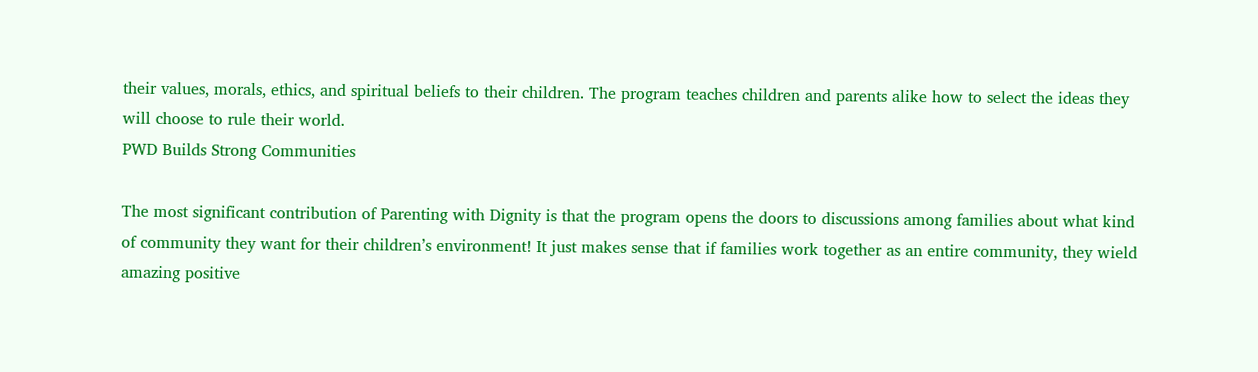their values, morals, ethics, and spiritual beliefs to their children. The program teaches children and parents alike how to select the ideas they will choose to rule their world.
PWD Builds Strong Communities

The most significant contribution of Parenting with Dignity is that the program opens the doors to discussions among families about what kind of community they want for their children’s environment! It just makes sense that if families work together as an entire community, they wield amazing positive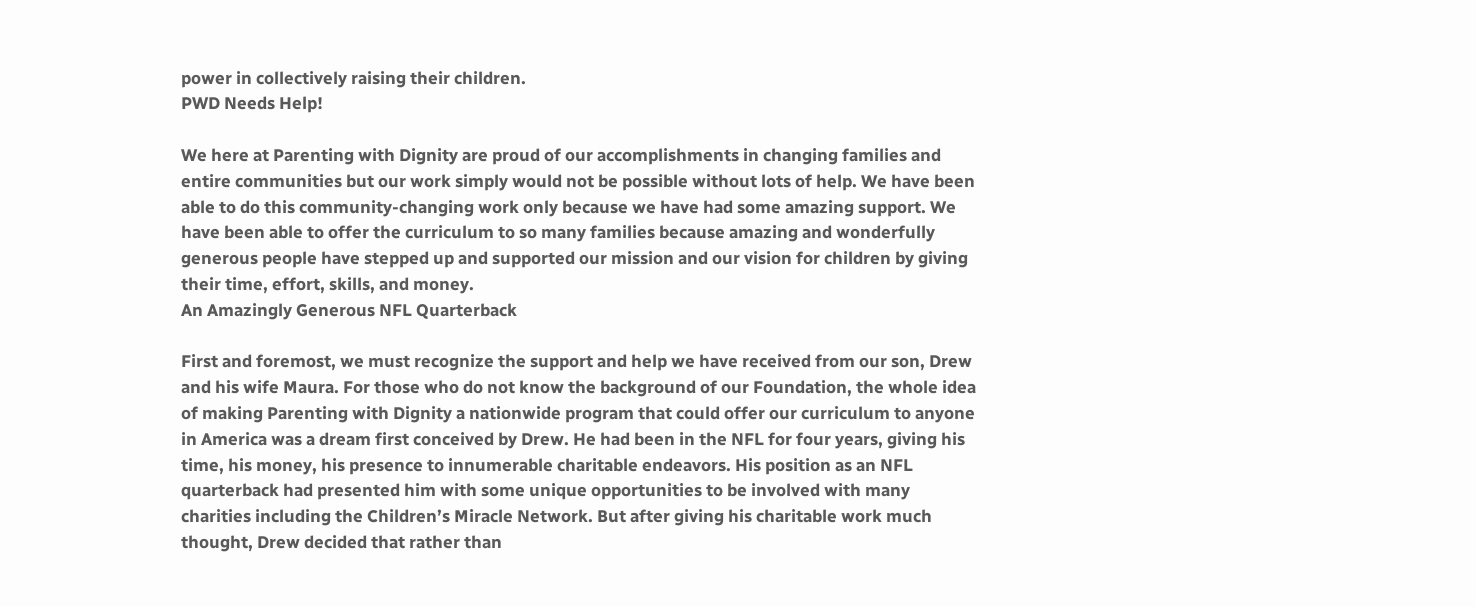power in collectively raising their children.
PWD Needs Help!

We here at Parenting with Dignity are proud of our accomplishments in changing families and entire communities but our work simply would not be possible without lots of help. We have been able to do this community-changing work only because we have had some amazing support. We have been able to offer the curriculum to so many families because amazing and wonderfully generous people have stepped up and supported our mission and our vision for children by giving their time, effort, skills, and money.
An Amazingly Generous NFL Quarterback

First and foremost, we must recognize the support and help we have received from our son, Drew and his wife Maura. For those who do not know the background of our Foundation, the whole idea of making Parenting with Dignity a nationwide program that could offer our curriculum to anyone in America was a dream first conceived by Drew. He had been in the NFL for four years, giving his time, his money, his presence to innumerable charitable endeavors. His position as an NFL quarterback had presented him with some unique opportunities to be involved with many charities including the Children’s Miracle Network. But after giving his charitable work much thought, Drew decided that rather than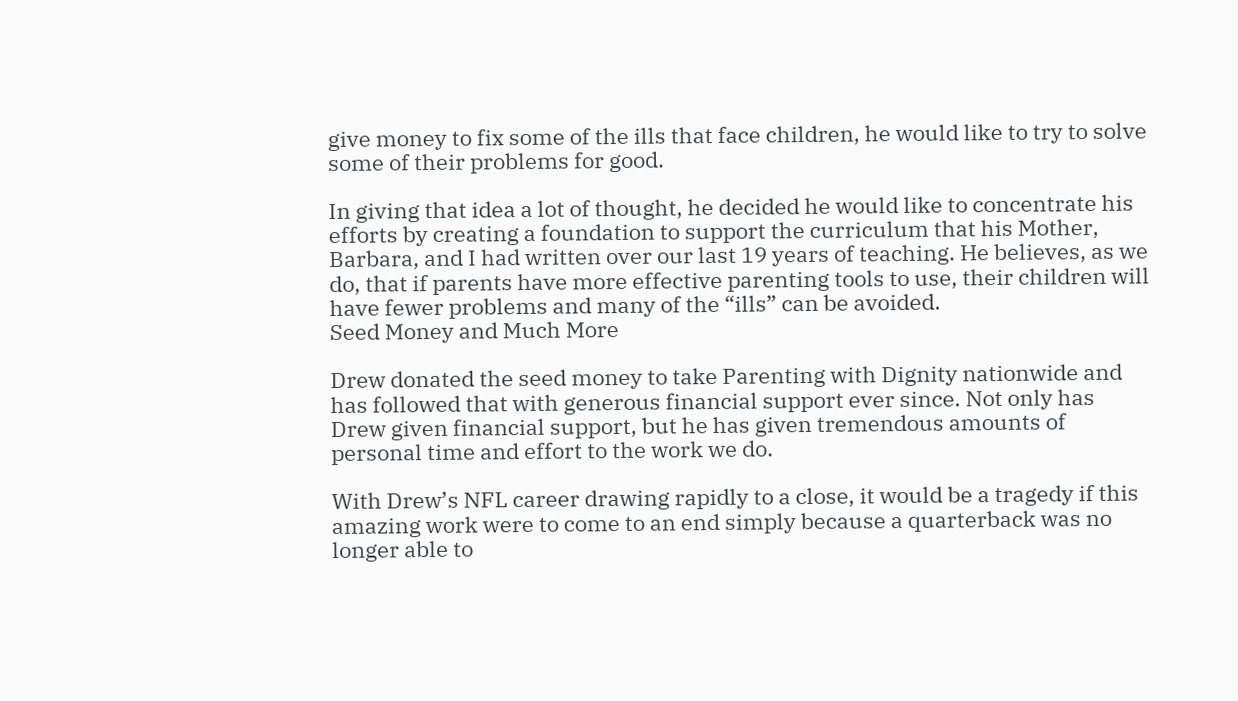give money to fix some of the ills that face children, he would like to try to solve some of their problems for good.

In giving that idea a lot of thought, he decided he would like to concentrate his efforts by creating a foundation to support the curriculum that his Mother, Barbara, and I had written over our last 19 years of teaching. He believes, as we do, that if parents have more effective parenting tools to use, their children will have fewer problems and many of the “ills” can be avoided.
Seed Money and Much More

Drew donated the seed money to take Parenting with Dignity nationwide and has followed that with generous financial support ever since. Not only has Drew given financial support, but he has given tremendous amounts of personal time and effort to the work we do.

With Drew’s NFL career drawing rapidly to a close, it would be a tragedy if this amazing work were to come to an end simply because a quarterback was no longer able to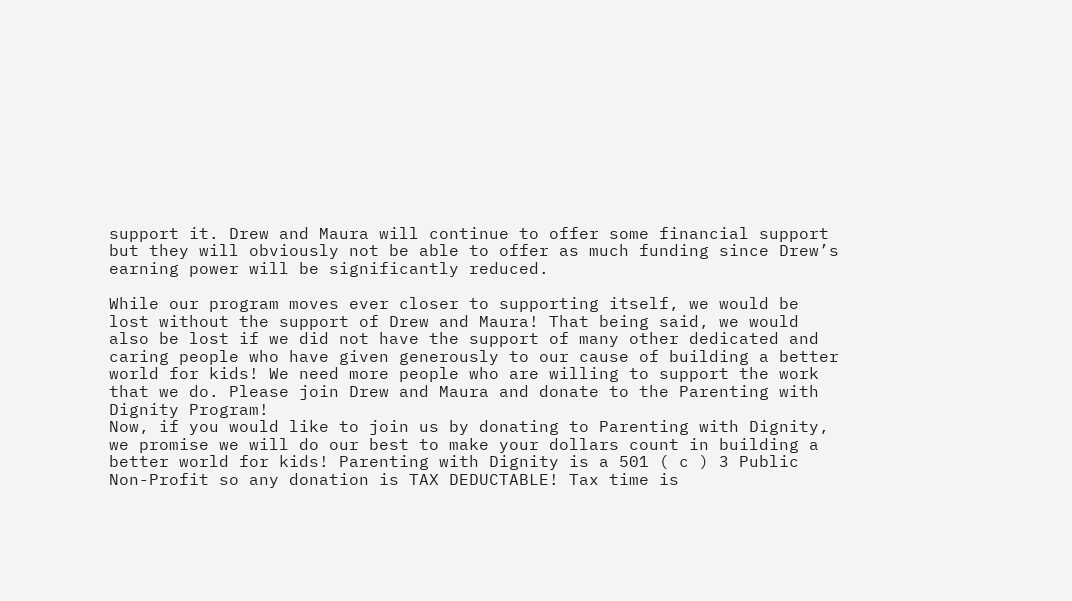support it. Drew and Maura will continue to offer some financial support but they will obviously not be able to offer as much funding since Drew’s earning power will be significantly reduced.

While our program moves ever closer to supporting itself, we would be lost without the support of Drew and Maura! That being said, we would also be lost if we did not have the support of many other dedicated and caring people who have given generously to our cause of building a better world for kids! We need more people who are willing to support the work that we do. Please join Drew and Maura and donate to the Parenting with Dignity Program!
Now, if you would like to join us by donating to Parenting with Dignity, we promise we will do our best to make your dollars count in building a better world for kids! Parenting with Dignity is a 501 ( c ) 3 Public Non-Profit so any donation is TAX DEDUCTABLE! Tax time is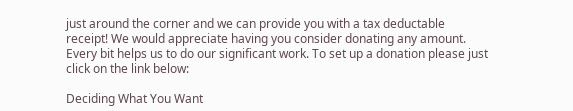just around the corner and we can provide you with a tax deductable receipt! We would appreciate having you consider donating any amount. Every bit helps us to do our significant work. To set up a donation please just click on the link below:

Deciding What You Want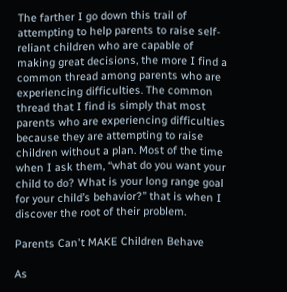The farther I go down this trail of attempting to help parents to raise self-reliant children who are capable of making great decisions, the more I find a common thread among parents who are experiencing difficulties. The common thread that I find is simply that most parents who are experiencing difficulties because they are attempting to raise children without a plan. Most of the time when I ask them, “what do you want your child to do? What is your long range goal for your child’s behavior?” that is when I discover the root of their problem.

Parents Can't MAKE Children Behave

As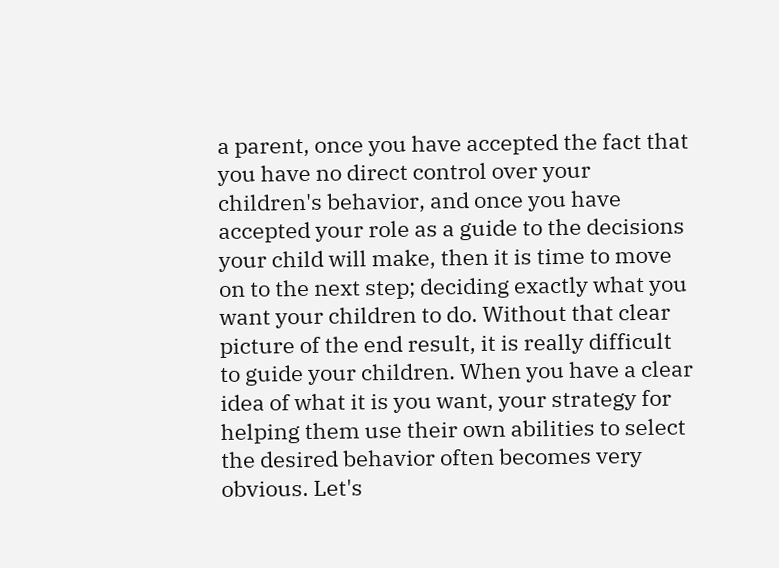a parent, once you have accepted the fact that you have no direct control over your children's behavior, and once you have accepted your role as a guide to the decisions your child will make, then it is time to move on to the next step; deciding exactly what you want your children to do. Without that clear picture of the end result, it is really difficult to guide your children. When you have a clear idea of what it is you want, your strategy for helping them use their own abilities to select the desired behavior often becomes very obvious. Let's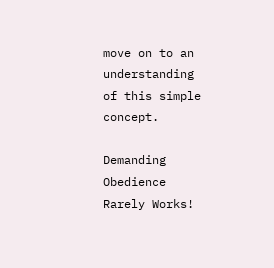move on to an understanding of this simple concept.

Demanding Obedience Rarely Works!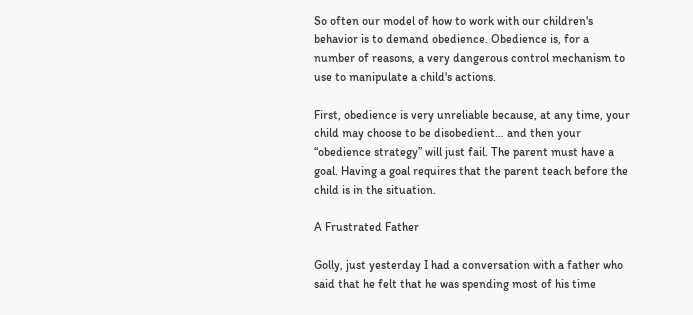So often our model of how to work with our children's behavior is to demand obedience. Obedience is, for a number of reasons, a very dangerous control mechanism to use to manipulate a child's actions.

First, obedience is very unreliable because, at any time, your child may choose to be disobedient… and then your “obedience strategy” will just fail. The parent must have a goal. Having a goal requires that the parent teach before the child is in the situation.

A Frustrated Father

Golly, just yesterday I had a conversation with a father who said that he felt that he was spending most of his time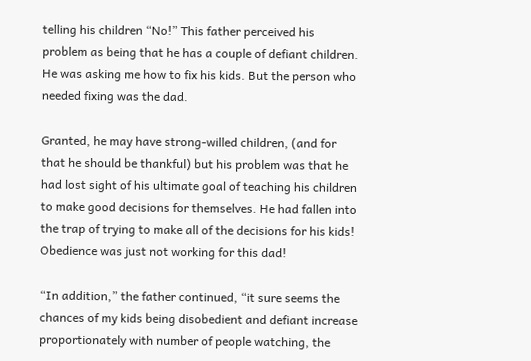telling his children “No!” This father perceived his problem as being that he has a couple of defiant children. He was asking me how to fix his kids. But the person who needed fixing was the dad.

Granted, he may have strong-willed children, (and for that he should be thankful) but his problem was that he had lost sight of his ultimate goal of teaching his children to make good decisions for themselves. He had fallen into the trap of trying to make all of the decisions for his kids! Obedience was just not working for this dad!

“In addition,” the father continued, “it sure seems the chances of my kids being disobedient and defiant increase proportionately with number of people watching, the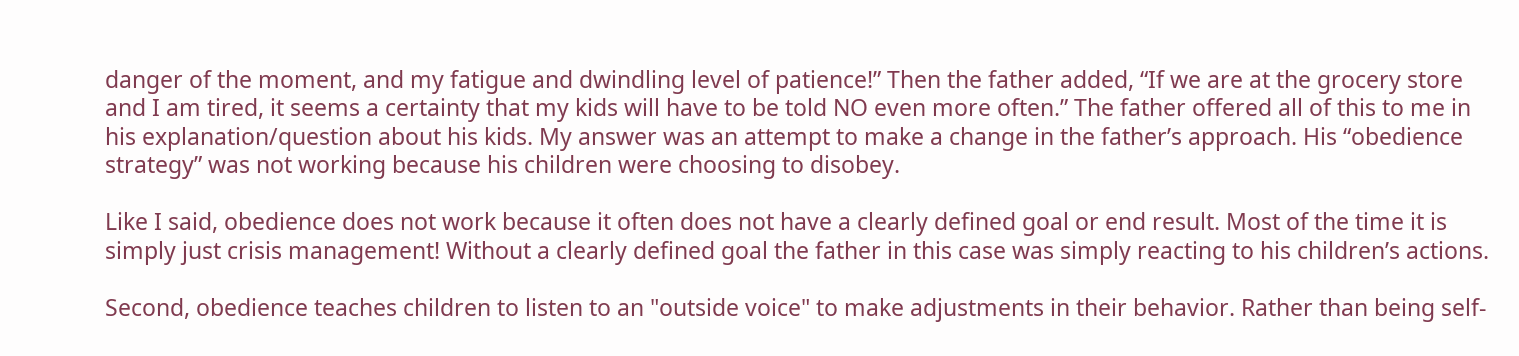danger of the moment, and my fatigue and dwindling level of patience!” Then the father added, “If we are at the grocery store and I am tired, it seems a certainty that my kids will have to be told NO even more often.” The father offered all of this to me in his explanation/question about his kids. My answer was an attempt to make a change in the father’s approach. His “obedience strategy” was not working because his children were choosing to disobey.

Like I said, obedience does not work because it often does not have a clearly defined goal or end result. Most of the time it is simply just crisis management! Without a clearly defined goal the father in this case was simply reacting to his children’s actions.

Second, obedience teaches children to listen to an "outside voice" to make adjustments in their behavior. Rather than being self-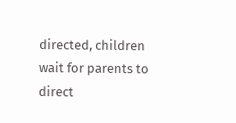directed, children wait for parents to direct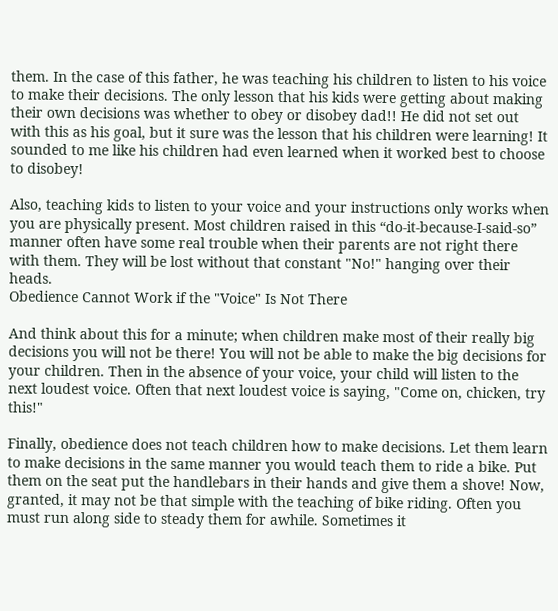them. In the case of this father, he was teaching his children to listen to his voice to make their decisions. The only lesson that his kids were getting about making their own decisions was whether to obey or disobey dad!! He did not set out with this as his goal, but it sure was the lesson that his children were learning! It sounded to me like his children had even learned when it worked best to choose to disobey!

Also, teaching kids to listen to your voice and your instructions only works when you are physically present. Most children raised in this “do-it-because-I-said-so” manner often have some real trouble when their parents are not right there with them. They will be lost without that constant "No!" hanging over their heads.
Obedience Cannot Work if the "Voice" Is Not There

And think about this for a minute; when children make most of their really big decisions you will not be there! You will not be able to make the big decisions for your children. Then in the absence of your voice, your child will listen to the next loudest voice. Often that next loudest voice is saying, "Come on, chicken, try this!"

Finally, obedience does not teach children how to make decisions. Let them learn to make decisions in the same manner you would teach them to ride a bike. Put them on the seat put the handlebars in their hands and give them a shove! Now, granted, it may not be that simple with the teaching of bike riding. Often you must run along side to steady them for awhile. Sometimes it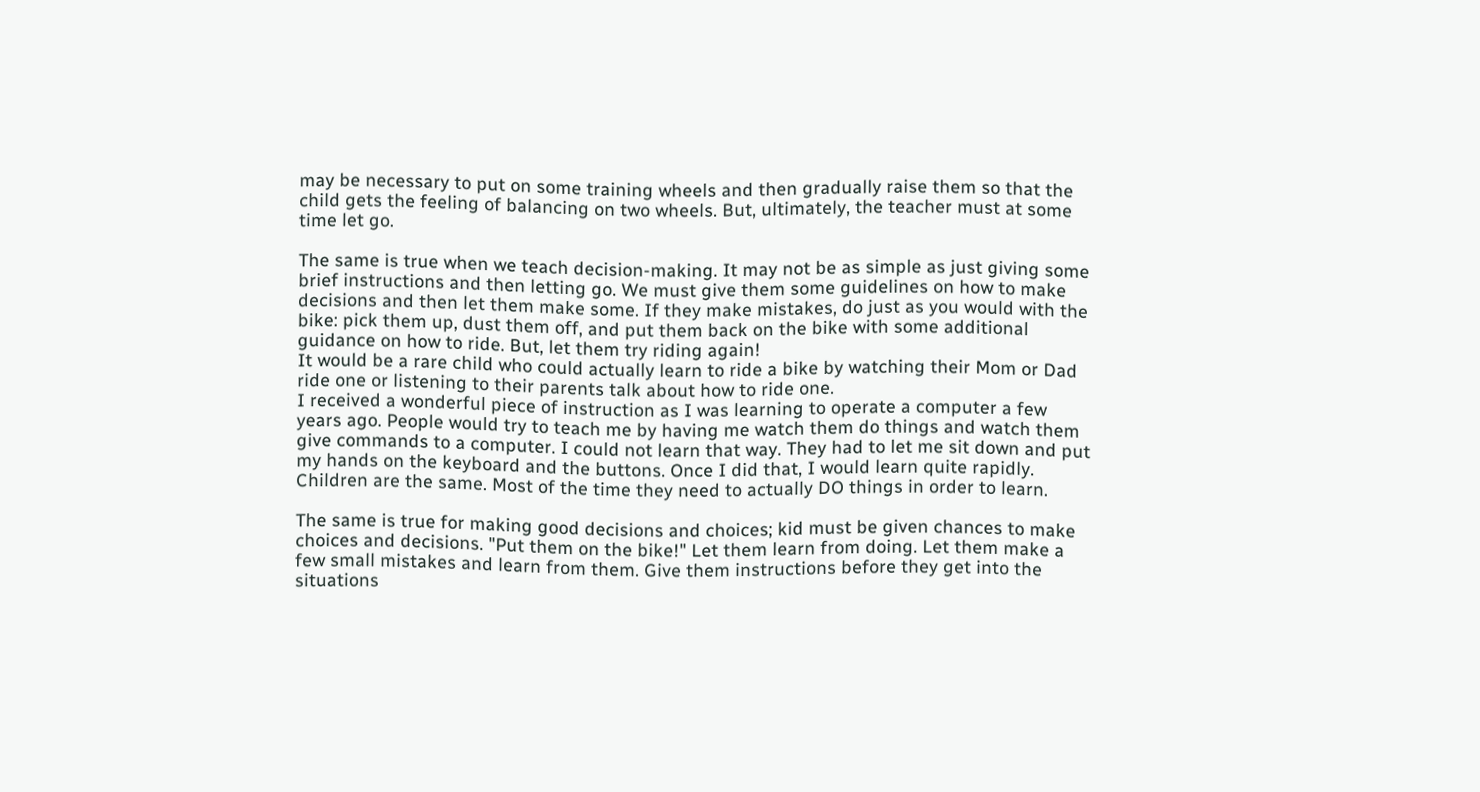may be necessary to put on some training wheels and then gradually raise them so that the child gets the feeling of balancing on two wheels. But, ultimately, the teacher must at some time let go.

The same is true when we teach decision-making. It may not be as simple as just giving some brief instructions and then letting go. We must give them some guidelines on how to make decisions and then let them make some. If they make mistakes, do just as you would with the bike: pick them up, dust them off, and put them back on the bike with some additional guidance on how to ride. But, let them try riding again!
It would be a rare child who could actually learn to ride a bike by watching their Mom or Dad ride one or listening to their parents talk about how to ride one.
I received a wonderful piece of instruction as I was learning to operate a computer a few years ago. People would try to teach me by having me watch them do things and watch them give commands to a computer. I could not learn that way. They had to let me sit down and put my hands on the keyboard and the buttons. Once I did that, I would learn quite rapidly. Children are the same. Most of the time they need to actually DO things in order to learn.

The same is true for making good decisions and choices; kid must be given chances to make choices and decisions. "Put them on the bike!" Let them learn from doing. Let them make a few small mistakes and learn from them. Give them instructions before they get into the situations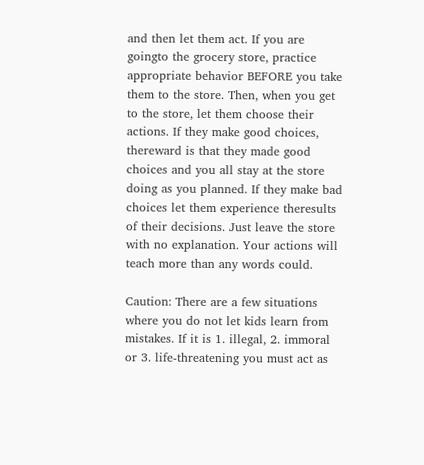and then let them act. If you are goingto the grocery store, practice appropriate behavior BEFORE you take them to the store. Then, when you get to the store, let them choose their actions. If they make good choices, thereward is that they made good choices and you all stay at the store doing as you planned. If they make bad choices let them experience theresults of their decisions. Just leave the store with no explanation. Your actions will teach more than any words could.

Caution: There are a few situations where you do not let kids learn from mistakes. If it is 1. illegal, 2. immoral or 3. life-threatening you must act as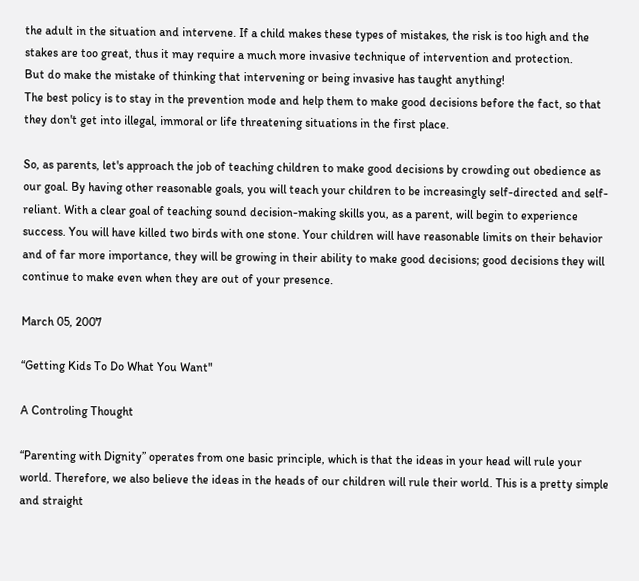the adult in the situation and intervene. If a child makes these types of mistakes, the risk is too high and the stakes are too great, thus it may require a much more invasive technique of intervention and protection.
But do make the mistake of thinking that intervening or being invasive has taught anything!
The best policy is to stay in the prevention mode and help them to make good decisions before the fact, so that they don't get into illegal, immoral or life threatening situations in the first place.

So, as parents, let's approach the job of teaching children to make good decisions by crowding out obedience as our goal. By having other reasonable goals, you will teach your children to be increasingly self-directed and self-reliant. With a clear goal of teaching sound decision-making skills you, as a parent, will begin to experience success. You will have killed two birds with one stone. Your children will have reasonable limits on their behavior and of far more importance, they will be growing in their ability to make good decisions; good decisions they will continue to make even when they are out of your presence.

March 05, 2007

“Getting Kids To Do What You Want"

A Controling Thought

“Parenting with Dignity” operates from one basic principle, which is that the ideas in your head will rule your world. Therefore, we also believe the ideas in the heads of our children will rule their world. This is a pretty simple and straight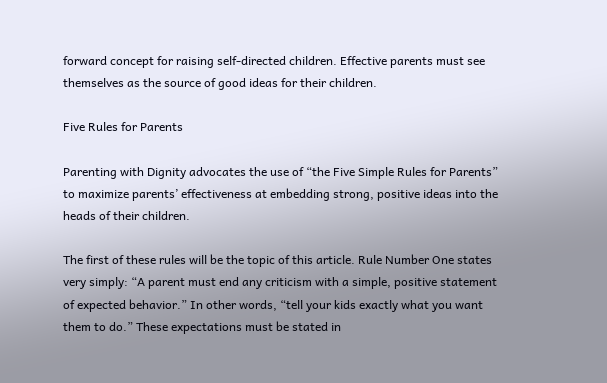forward concept for raising self-directed children. Effective parents must see themselves as the source of good ideas for their children.

Five Rules for Parents

Parenting with Dignity advocates the use of “the Five Simple Rules for Parents” to maximize parents’ effectiveness at embedding strong, positive ideas into the heads of their children.

The first of these rules will be the topic of this article. Rule Number One states very simply: “A parent must end any criticism with a simple, positive statement of expected behavior.” In other words, “tell your kids exactly what you want them to do.” These expectations must be stated in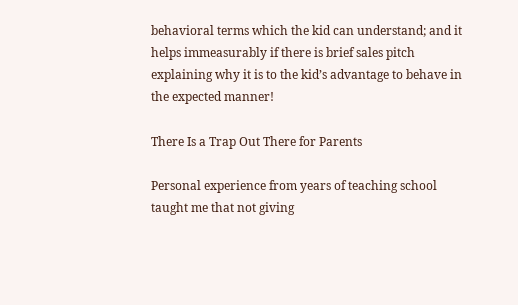behavioral terms which the kid can understand; and it helps immeasurably if there is brief sales pitch explaining why it is to the kid’s advantage to behave in the expected manner!

There Is a Trap Out There for Parents

Personal experience from years of teaching school taught me that not giving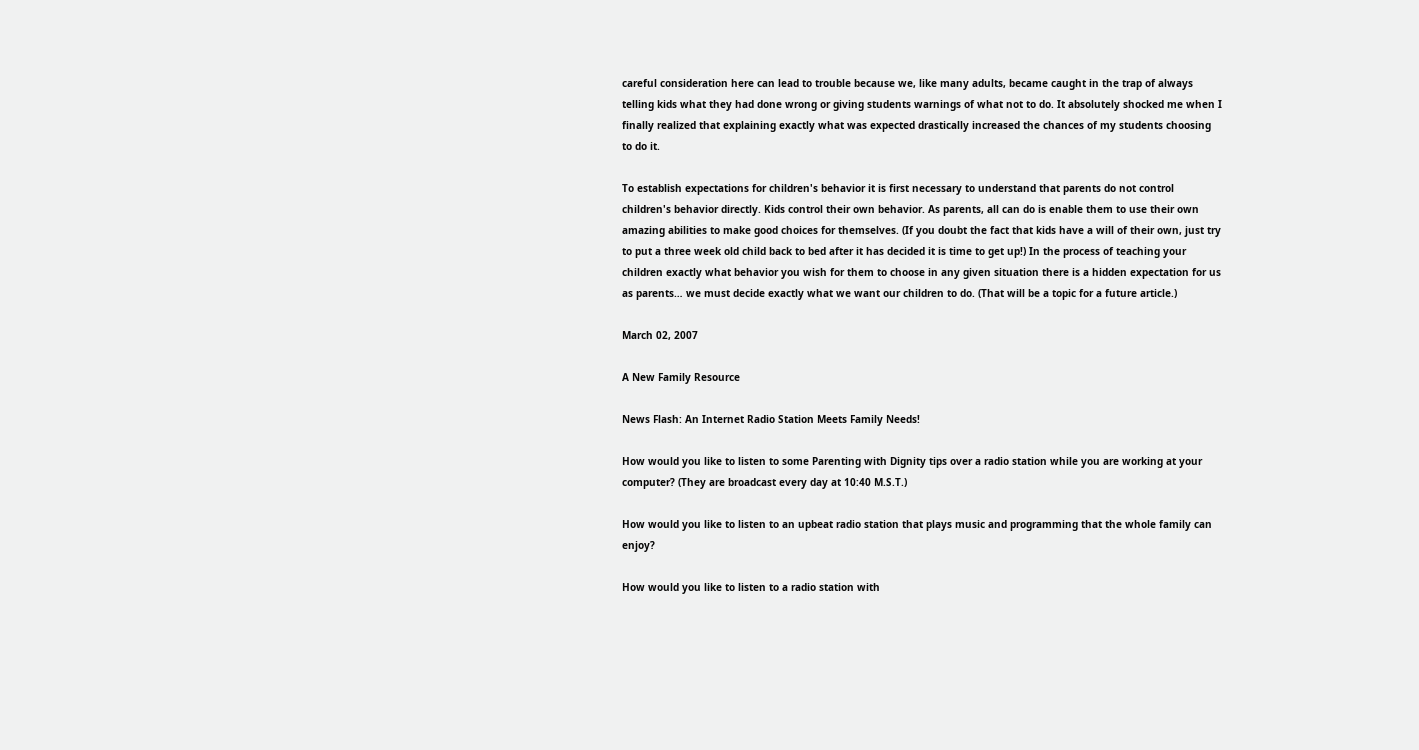careful consideration here can lead to trouble because we, like many adults, became caught in the trap of always telling kids what they had done wrong or giving students warnings of what not to do. It absolutely shocked me when I finally realized that explaining exactly what was expected drastically increased the chances of my students choosing to do it.

To establish expectations for children's behavior it is first necessary to understand that parents do not control children's behavior directly. Kids control their own behavior. As parents, all can do is enable them to use their own amazing abilities to make good choices for themselves. (If you doubt the fact that kids have a will of their own, just try to put a three week old child back to bed after it has decided it is time to get up!) In the process of teaching your children exactly what behavior you wish for them to choose in any given situation there is a hidden expectation for us as parents… we must decide exactly what we want our children to do. (That will be a topic for a future article.)

March 02, 2007

A New Family Resource

News Flash: An Internet Radio Station Meets Family Needs!

How would you like to listen to some Parenting with Dignity tips over a radio station while you are working at your computer? (They are broadcast every day at 10:40 M.S.T.)

How would you like to listen to an upbeat radio station that plays music and programming that the whole family can enjoy?

How would you like to listen to a radio station with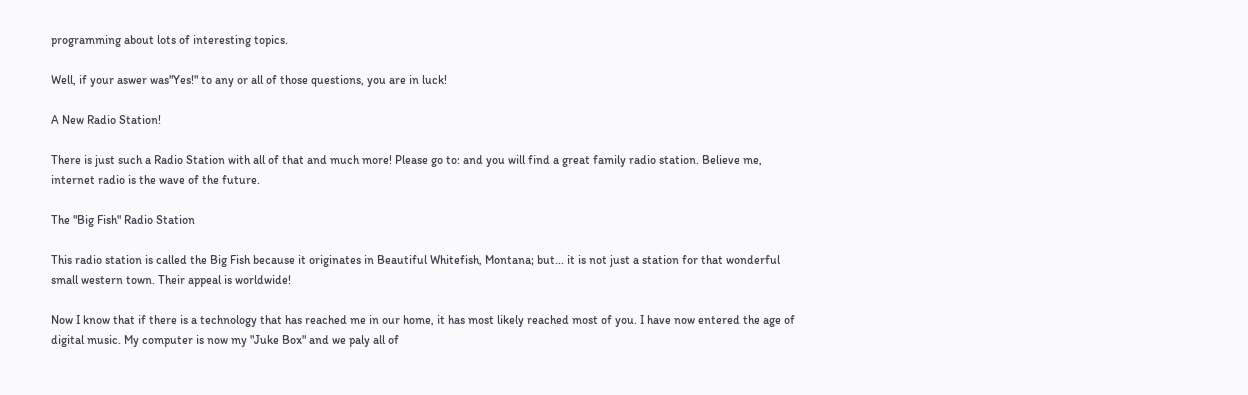programming about lots of interesting topics.

Well, if your aswer was"Yes!" to any or all of those questions, you are in luck!

A New Radio Station!

There is just such a Radio Station with all of that and much more! Please go to: and you will find a great family radio station. Believe me, internet radio is the wave of the future.

The "Big Fish" Radio Station

This radio station is called the Big Fish because it originates in Beautiful Whitefish, Montana; but... it is not just a station for that wonderful small western town. Their appeal is worldwide!

Now I know that if there is a technology that has reached me in our home, it has most likely reached most of you. I have now entered the age of digital music. My computer is now my "Juke Box" and we paly all of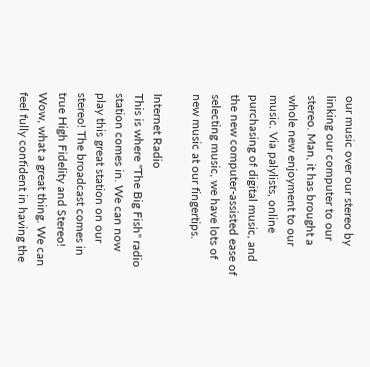our music over our stereo by linking our computer to our stereo. Man, it has brought a whole new enjoyment to our music. Via palylists, online purchasing of digital music, and the new computer-assisted ease of selecting music, we have lots of new music at our fingertips.

Internet Radio
This is where "The Big Fish" radio station comes in. We can now play this great station on our stereo! The broadcast comes in true High Fidelity and Stereo! Wow, what a great thing. We can feel fully confident in having the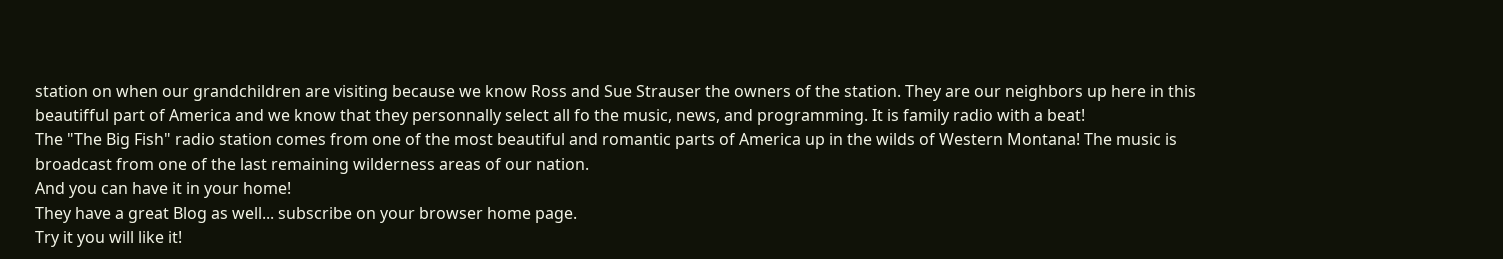station on when our grandchildren are visiting because we know Ross and Sue Strauser the owners of the station. They are our neighbors up here in this beautifful part of America and we know that they personnally select all fo the music, news, and programming. It is family radio with a beat!
The "The Big Fish" radio station comes from one of the most beautiful and romantic parts of America up in the wilds of Western Montana! The music is broadcast from one of the last remaining wilderness areas of our nation.
And you can have it in your home!
They have a great Blog as well... subscribe on your browser home page.
Try it you will like it!